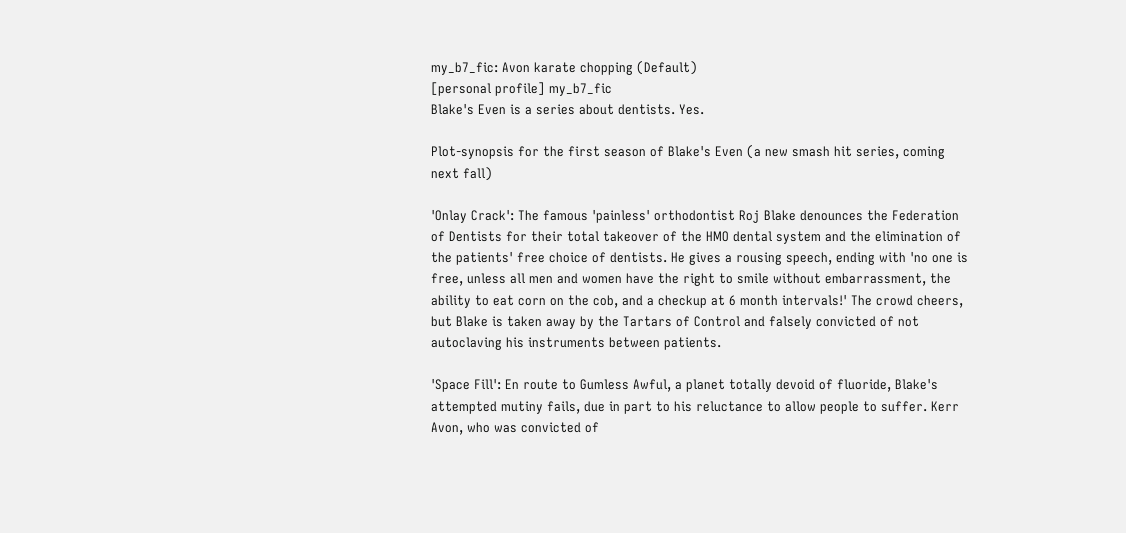my_b7_fic: Avon karate chopping (Default)
[personal profile] my_b7_fic
Blake's Even is a series about dentists. Yes.

Plot-synopsis for the first season of Blake's Even (a new smash hit series, coming next fall)

'Onlay Crack': The famous 'painless' orthodontist Roj Blake denounces the Federation of Dentists for their total takeover of the HMO dental system and the elimination of the patients' free choice of dentists. He gives a rousing speech, ending with 'no one is free, unless all men and women have the right to smile without embarrassment, the ability to eat corn on the cob, and a checkup at 6 month intervals!' The crowd cheers, but Blake is taken away by the Tartars of Control and falsely convicted of not autoclaving his instruments between patients.

'Space Fill': En route to Gumless Awful, a planet totally devoid of fluoride, Blake's attempted mutiny fails, due in part to his reluctance to allow people to suffer. Kerr Avon, who was convicted of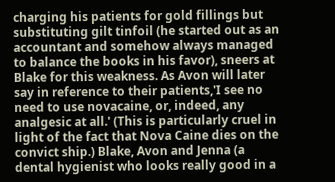charging his patients for gold fillings but substituting gilt tinfoil (he started out as an accountant and somehow always managed to balance the books in his favor), sneers at Blake for this weakness. As Avon will later say in reference to their patients,'I see no need to use novacaine, or, indeed, any analgesic at all.' (This is particularly cruel in light of the fact that Nova Caine dies on the convict ship.) Blake, Avon and Jenna (a dental hygienist who looks really good in a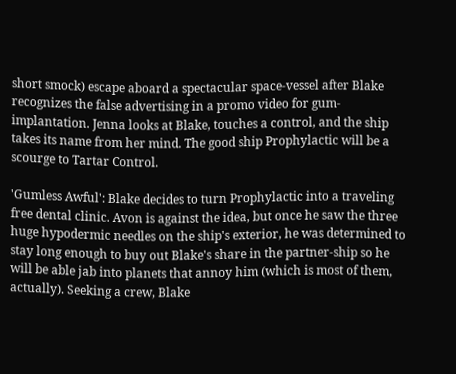short smock) escape aboard a spectacular space-vessel after Blake recognizes the false advertising in a promo video for gum-implantation. Jenna looks at Blake, touches a control, and the ship takes its name from her mind. The good ship Prophylactic will be a scourge to Tartar Control.

'Gumless Awful': Blake decides to turn Prophylactic into a traveling free dental clinic. Avon is against the idea, but once he saw the three huge hypodermic needles on the ship's exterior, he was determined to stay long enough to buy out Blake's share in the partner-ship so he will be able jab into planets that annoy him (which is most of them, actually). Seeking a crew, Blake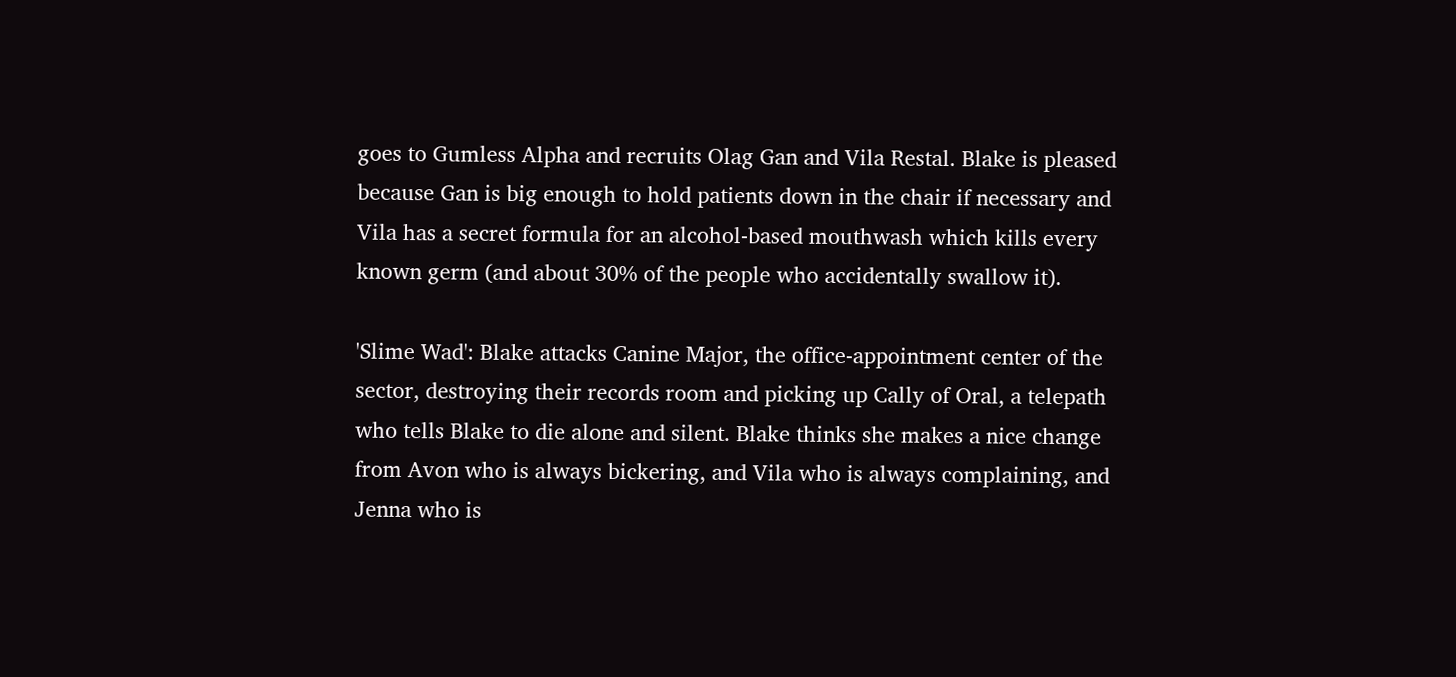goes to Gumless Alpha and recruits Olag Gan and Vila Restal. Blake is pleased because Gan is big enough to hold patients down in the chair if necessary and Vila has a secret formula for an alcohol-based mouthwash which kills every known germ (and about 30% of the people who accidentally swallow it).

'Slime Wad': Blake attacks Canine Major, the office-appointment center of the sector, destroying their records room and picking up Cally of Oral, a telepath who tells Blake to die alone and silent. Blake thinks she makes a nice change from Avon who is always bickering, and Vila who is always complaining, and Jenna who is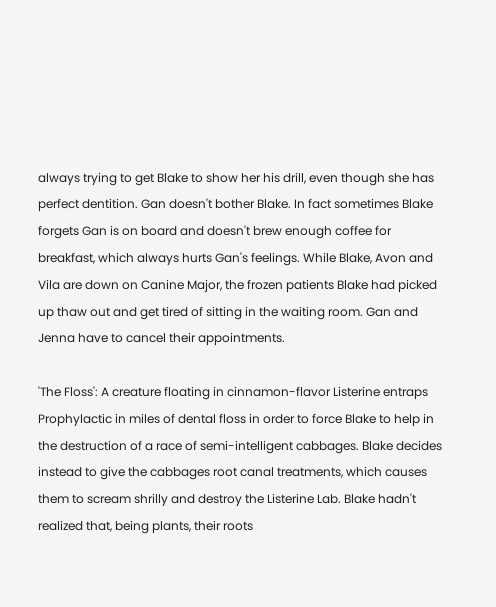always trying to get Blake to show her his drill, even though she has perfect dentition. Gan doesn't bother Blake. In fact sometimes Blake forgets Gan is on board and doesn't brew enough coffee for breakfast, which always hurts Gan's feelings. While Blake, Avon and Vila are down on Canine Major, the frozen patients Blake had picked up thaw out and get tired of sitting in the waiting room. Gan and Jenna have to cancel their appointments.

'The Floss': A creature floating in cinnamon-flavor Listerine entraps Prophylactic in miles of dental floss in order to force Blake to help in the destruction of a race of semi-intelligent cabbages. Blake decides instead to give the cabbages root canal treatments, which causes them to scream shrilly and destroy the Listerine Lab. Blake hadn't realized that, being plants, their roots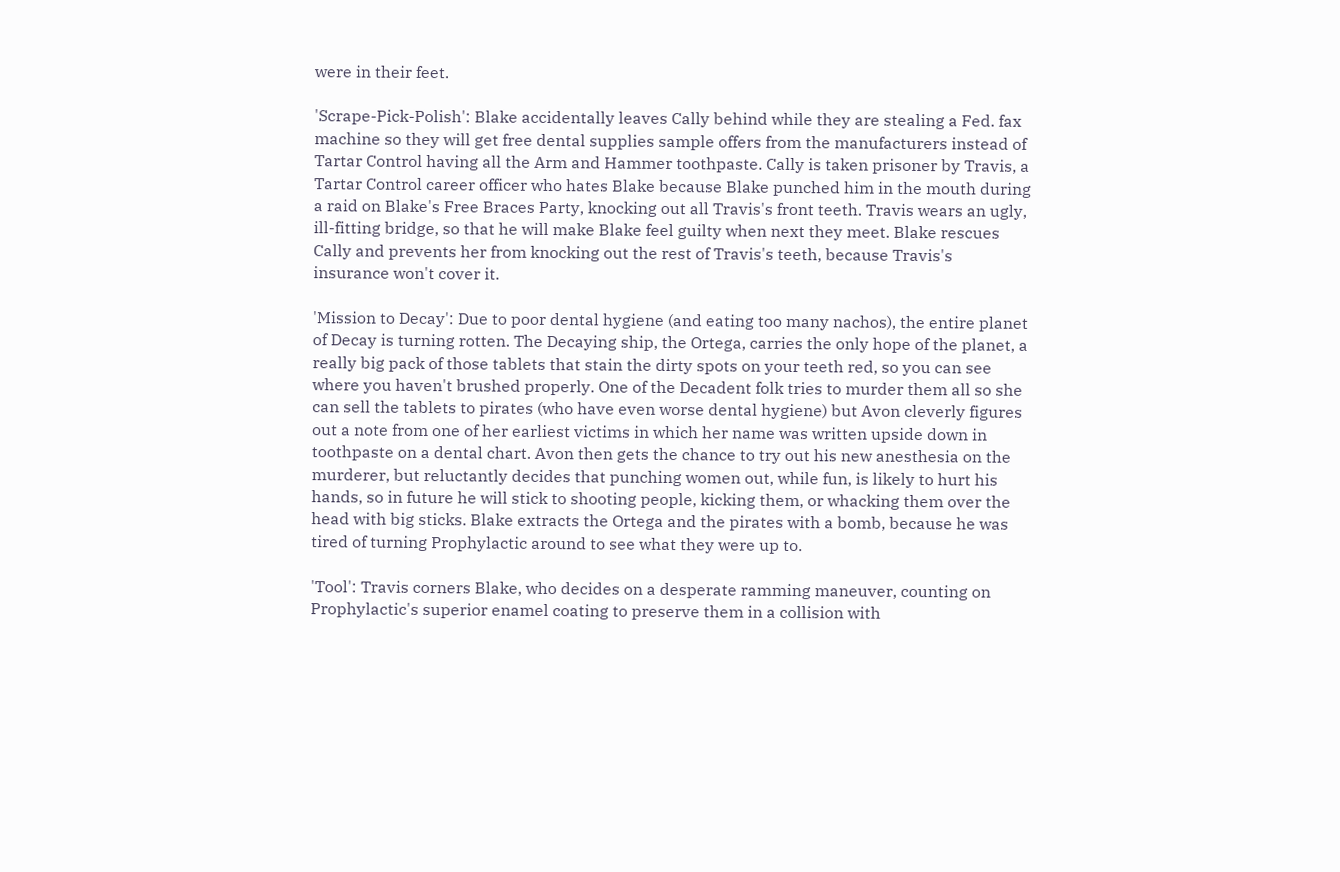were in their feet.

'Scrape-Pick-Polish': Blake accidentally leaves Cally behind while they are stealing a Fed. fax machine so they will get free dental supplies sample offers from the manufacturers instead of Tartar Control having all the Arm and Hammer toothpaste. Cally is taken prisoner by Travis, a Tartar Control career officer who hates Blake because Blake punched him in the mouth during a raid on Blake's Free Braces Party, knocking out all Travis's front teeth. Travis wears an ugly, ill-fitting bridge, so that he will make Blake feel guilty when next they meet. Blake rescues Cally and prevents her from knocking out the rest of Travis's teeth, because Travis's insurance won't cover it.

'Mission to Decay': Due to poor dental hygiene (and eating too many nachos), the entire planet of Decay is turning rotten. The Decaying ship, the Ortega, carries the only hope of the planet, a really big pack of those tablets that stain the dirty spots on your teeth red, so you can see where you haven't brushed properly. One of the Decadent folk tries to murder them all so she can sell the tablets to pirates (who have even worse dental hygiene) but Avon cleverly figures out a note from one of her earliest victims in which her name was written upside down in toothpaste on a dental chart. Avon then gets the chance to try out his new anesthesia on the murderer, but reluctantly decides that punching women out, while fun, is likely to hurt his hands, so in future he will stick to shooting people, kicking them, or whacking them over the head with big sticks. Blake extracts the Ortega and the pirates with a bomb, because he was tired of turning Prophylactic around to see what they were up to.

'Tool': Travis corners Blake, who decides on a desperate ramming maneuver, counting on Prophylactic's superior enamel coating to preserve them in a collision with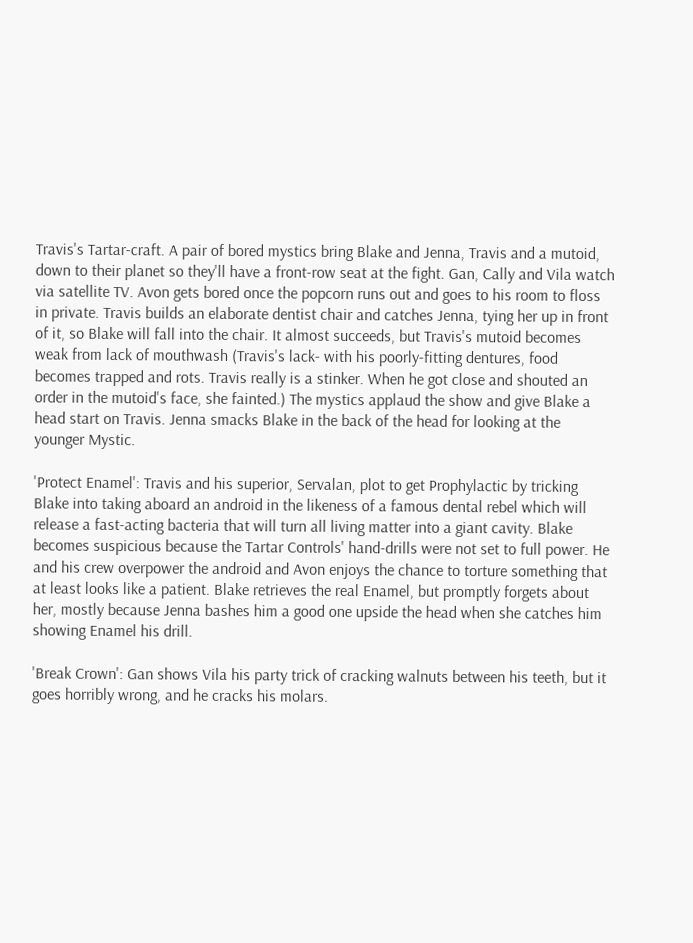Travis's Tartar-craft. A pair of bored mystics bring Blake and Jenna, Travis and a mutoid, down to their planet so they'll have a front-row seat at the fight. Gan, Cally and Vila watch via satellite TV. Avon gets bored once the popcorn runs out and goes to his room to floss in private. Travis builds an elaborate dentist chair and catches Jenna, tying her up in front of it, so Blake will fall into the chair. It almost succeeds, but Travis's mutoid becomes weak from lack of mouthwash (Travis's lack- with his poorly-fitting dentures, food becomes trapped and rots. Travis really is a stinker. When he got close and shouted an order in the mutoid's face, she fainted.) The mystics applaud the show and give Blake a head start on Travis. Jenna smacks Blake in the back of the head for looking at the younger Mystic.

'Protect Enamel': Travis and his superior, Servalan, plot to get Prophylactic by tricking Blake into taking aboard an android in the likeness of a famous dental rebel which will release a fast-acting bacteria that will turn all living matter into a giant cavity. Blake becomes suspicious because the Tartar Controls' hand-drills were not set to full power. He and his crew overpower the android and Avon enjoys the chance to torture something that at least looks like a patient. Blake retrieves the real Enamel, but promptly forgets about her, mostly because Jenna bashes him a good one upside the head when she catches him showing Enamel his drill.

'Break Crown': Gan shows Vila his party trick of cracking walnuts between his teeth, but it goes horribly wrong, and he cracks his molars.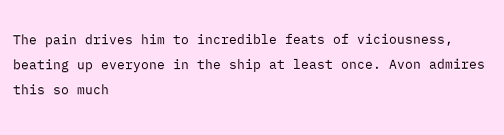The pain drives him to incredible feats of viciousness, beating up everyone in the ship at least once. Avon admires this so much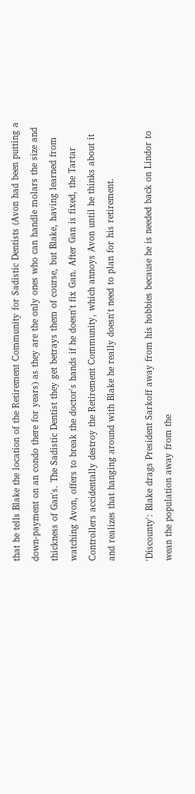that he tells Blake the location of the Retirement Community for Sadistic Dentists (Avon had been putting a down-payment on an condo there for years) as they are the only ones who can handle molars the size and thickness of Gan's. The Sadistic Dentist they get betrays them of course, but Blake, having learned from watching Avon, offers to break the doctor's hands if he doesn't fix Gan. After Gan is fixed, the Tartar Controllers accidentally destroy the Retirement Community, which annoys Avon until he thinks about it and realizes that hanging around with Blake he really doesn't need to plan for his retirement.

'Discounty': Blake drags President Sarkoff away from his hobbies because he is needed back on Lindor to wean the population away from the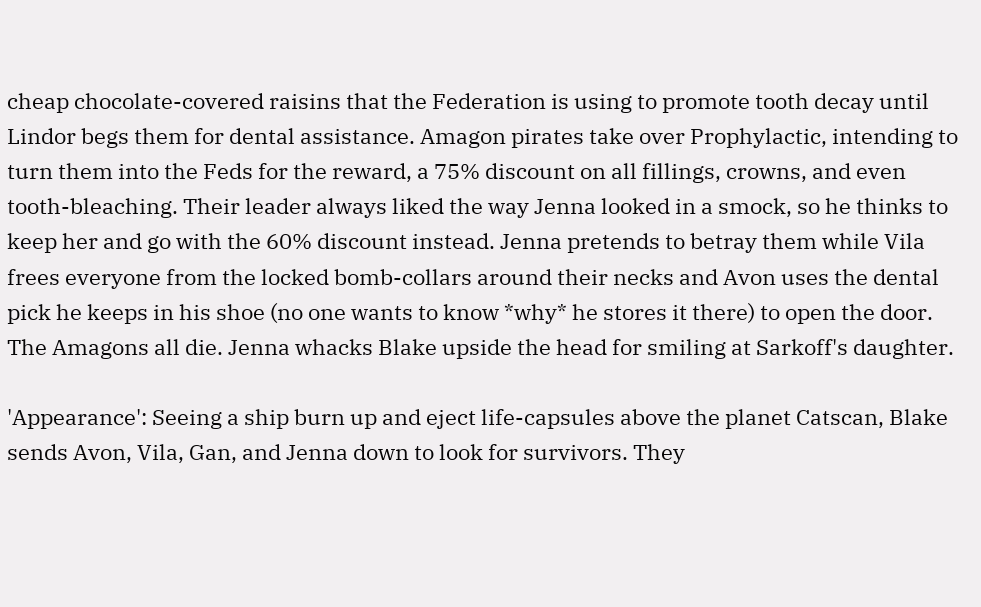cheap chocolate-covered raisins that the Federation is using to promote tooth decay until Lindor begs them for dental assistance. Amagon pirates take over Prophylactic, intending to turn them into the Feds for the reward, a 75% discount on all fillings, crowns, and even tooth-bleaching. Their leader always liked the way Jenna looked in a smock, so he thinks to keep her and go with the 60% discount instead. Jenna pretends to betray them while Vila frees everyone from the locked bomb-collars around their necks and Avon uses the dental pick he keeps in his shoe (no one wants to know *why* he stores it there) to open the door. The Amagons all die. Jenna whacks Blake upside the head for smiling at Sarkoff's daughter.

'Appearance': Seeing a ship burn up and eject life-capsules above the planet Catscan, Blake sends Avon, Vila, Gan, and Jenna down to look for survivors. They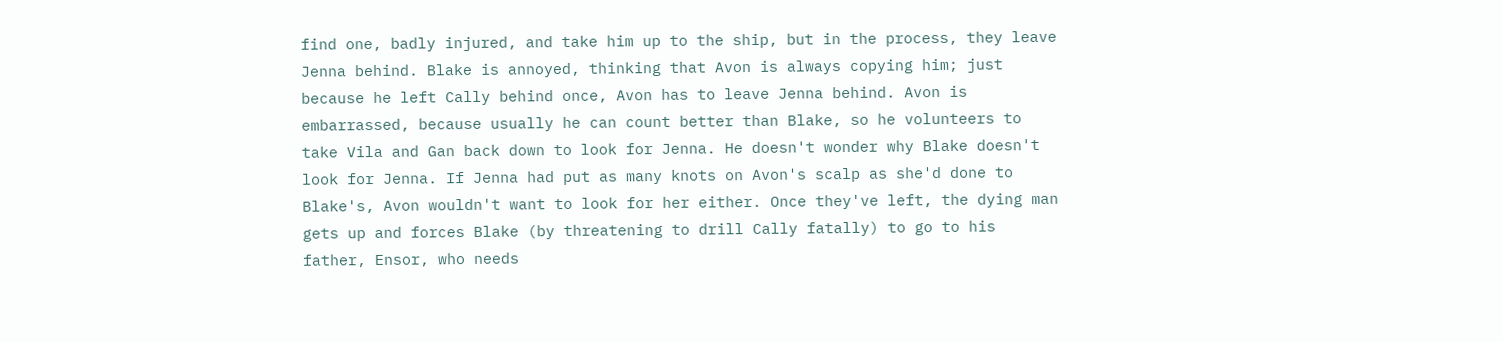find one, badly injured, and take him up to the ship, but in the process, they leave Jenna behind. Blake is annoyed, thinking that Avon is always copying him; just because he left Cally behind once, Avon has to leave Jenna behind. Avon is embarrassed, because usually he can count better than Blake, so he volunteers to take Vila and Gan back down to look for Jenna. He doesn't wonder why Blake doesn't look for Jenna. If Jenna had put as many knots on Avon's scalp as she'd done to Blake's, Avon wouldn't want to look for her either. Once they've left, the dying man gets up and forces Blake (by threatening to drill Cally fatally) to go to his father, Ensor, who needs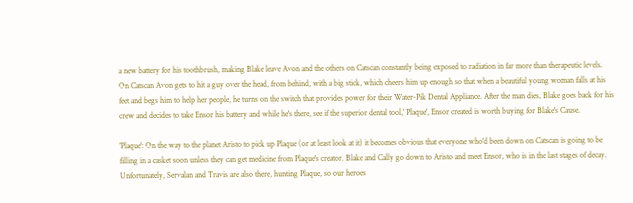a new battery for his toothbrush, making Blake leave Avon and the others on Catscan constantly being exposed to radiation in far more than therapeutic levels. On Catscan Avon gets to hit a guy over the head, from behind, with a big stick, which cheers him up enough so that when a beautiful young woman falls at his feet and begs him to help her people, he turns on the switch that provides power for their Water-Pik Dental Appliance. After the man dies, Blake goes back for his crew and decides to take Ensor his battery and while he's there, see if the superior dental tool,' Plaque', Ensor created is worth buying for Blake's Cause.

'Plaque': On the way to the planet Aristo to pick up Plaque (or at least look at it) it becomes obvious that everyone who'd been down on Catscan is going to be filling in a casket soon unless they can get medicine from Plaque's creator. Blake and Cally go down to Aristo and meet Ensor, who is in the last stages of decay. Unfortunately, Servalan and Travis are also there, hunting Plaque, so our heroes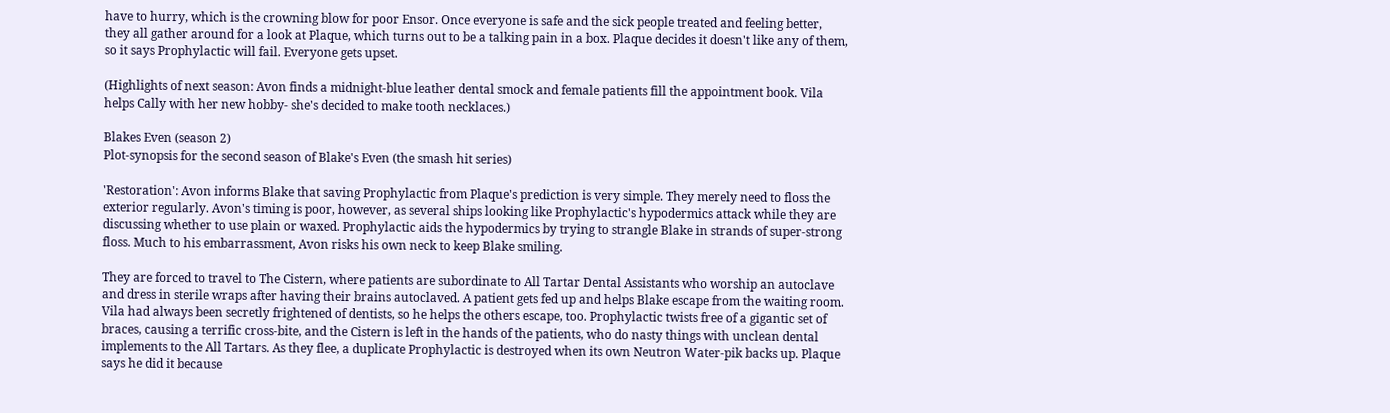have to hurry, which is the crowning blow for poor Ensor. Once everyone is safe and the sick people treated and feeling better, they all gather around for a look at Plaque, which turns out to be a talking pain in a box. Plaque decides it doesn't like any of them, so it says Prophylactic will fail. Everyone gets upset.

(Highlights of next season: Avon finds a midnight-blue leather dental smock and female patients fill the appointment book. Vila helps Cally with her new hobby- she's decided to make tooth necklaces.)

Blakes Even (season 2)
Plot-synopsis for the second season of Blake's Even (the smash hit series)

'Restoration': Avon informs Blake that saving Prophylactic from Plaque's prediction is very simple. They merely need to floss the exterior regularly. Avon's timing is poor, however, as several ships looking like Prophylactic's hypodermics attack while they are discussing whether to use plain or waxed. Prophylactic aids the hypodermics by trying to strangle Blake in strands of super-strong floss. Much to his embarrassment, Avon risks his own neck to keep Blake smiling.

They are forced to travel to The Cistern, where patients are subordinate to All Tartar Dental Assistants who worship an autoclave and dress in sterile wraps after having their brains autoclaved. A patient gets fed up and helps Blake escape from the waiting room. Vila had always been secretly frightened of dentists, so he helps the others escape, too. Prophylactic twists free of a gigantic set of braces, causing a terrific cross-bite, and the Cistern is left in the hands of the patients, who do nasty things with unclean dental implements to the All Tartars. As they flee, a duplicate Prophylactic is destroyed when its own Neutron Water-pik backs up. Plaque says he did it because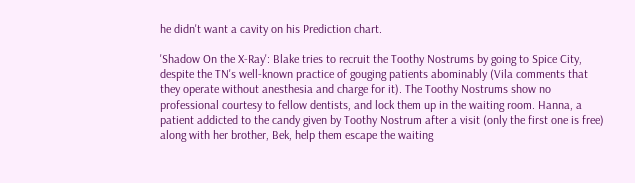he didn't want a cavity on his Prediction chart.

'Shadow On the X-Ray': Blake tries to recruit the Toothy Nostrums by going to Spice City, despite the TN's well-known practice of gouging patients abominably (Vila comments that they operate without anesthesia and charge for it). The Toothy Nostrums show no professional courtesy to fellow dentists, and lock them up in the waiting room. Hanna, a patient addicted to the candy given by Toothy Nostrum after a visit (only the first one is free) along with her brother, Bek, help them escape the waiting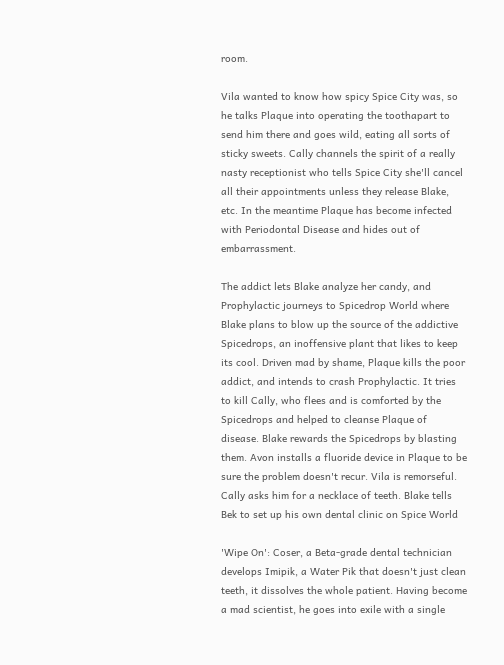room.

Vila wanted to know how spicy Spice City was, so he talks Plaque into operating the toothapart to send him there and goes wild, eating all sorts of sticky sweets. Cally channels the spirit of a really nasty receptionist who tells Spice City she'll cancel all their appointments unless they release Blake, etc. In the meantime Plaque has become infected with Periodontal Disease and hides out of embarrassment.

The addict lets Blake analyze her candy, and Prophylactic journeys to Spicedrop World where Blake plans to blow up the source of the addictive Spicedrops, an inoffensive plant that likes to keep its cool. Driven mad by shame, Plaque kills the poor addict, and intends to crash Prophylactic. It tries to kill Cally, who flees and is comforted by the Spicedrops and helped to cleanse Plaque of disease. Blake rewards the Spicedrops by blasting them. Avon installs a fluoride device in Plaque to be sure the problem doesn't recur. Vila is remorseful. Cally asks him for a necklace of teeth. Blake tells Bek to set up his own dental clinic on Spice World

'Wipe On': Coser, a Beta-grade dental technician develops Imipik, a Water Pik that doesn't just clean teeth, it dissolves the whole patient. Having become a mad scientist, he goes into exile with a single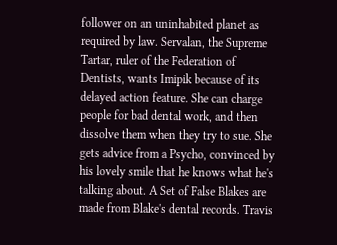follower on an uninhabited planet as required by law. Servalan, the Supreme Tartar, ruler of the Federation of Dentists, wants Imipik because of its delayed action feature. She can charge people for bad dental work, and then dissolve them when they try to sue. She gets advice from a Psycho, convinced by his lovely smile that he knows what he's talking about. A Set of False Blakes are made from Blake's dental records. Travis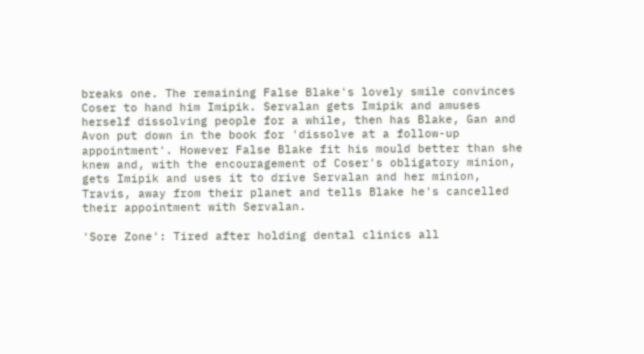breaks one. The remaining False Blake's lovely smile convinces Coser to hand him Imipik. Servalan gets Imipik and amuses herself dissolving people for a while, then has Blake, Gan and Avon put down in the book for 'dissolve at a follow-up appointment'. However False Blake fit his mould better than she knew and, with the encouragement of Coser's obligatory minion, gets Imipik and uses it to drive Servalan and her minion, Travis, away from their planet and tells Blake he's cancelled their appointment with Servalan.

'Sore Zone': Tired after holding dental clinics all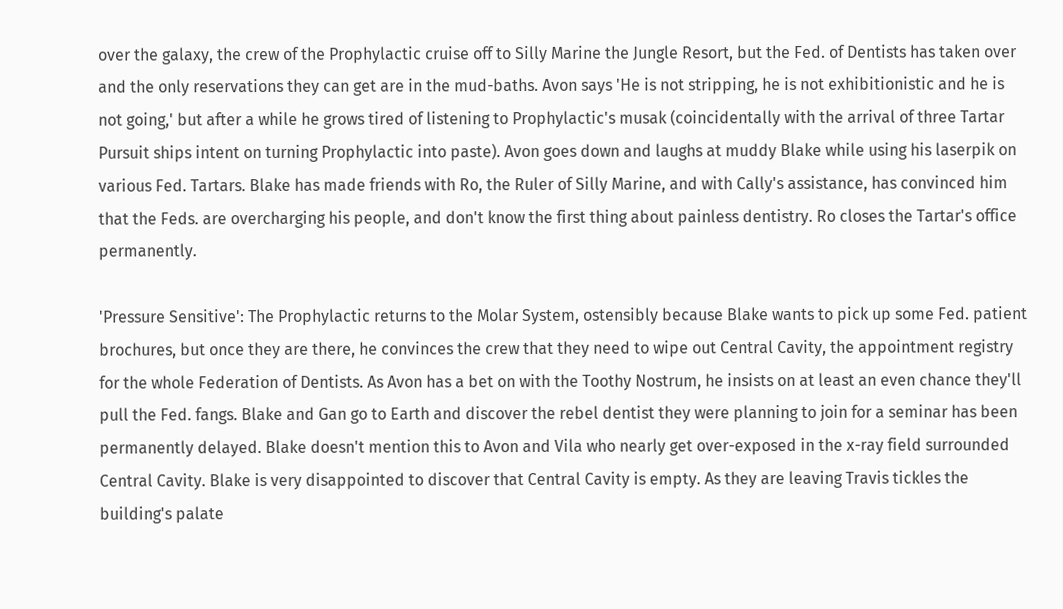over the galaxy, the crew of the Prophylactic cruise off to Silly Marine the Jungle Resort, but the Fed. of Dentists has taken over and the only reservations they can get are in the mud-baths. Avon says 'He is not stripping, he is not exhibitionistic and he is not going,' but after a while he grows tired of listening to Prophylactic's musak (coincidentally with the arrival of three Tartar Pursuit ships intent on turning Prophylactic into paste). Avon goes down and laughs at muddy Blake while using his laserpik on various Fed. Tartars. Blake has made friends with Ro, the Ruler of Silly Marine, and with Cally's assistance, has convinced him that the Feds. are overcharging his people, and don't know the first thing about painless dentistry. Ro closes the Tartar's office permanently.

'Pressure Sensitive': The Prophylactic returns to the Molar System, ostensibly because Blake wants to pick up some Fed. patient brochures, but once they are there, he convinces the crew that they need to wipe out Central Cavity, the appointment registry for the whole Federation of Dentists. As Avon has a bet on with the Toothy Nostrum, he insists on at least an even chance they'll pull the Fed. fangs. Blake and Gan go to Earth and discover the rebel dentist they were planning to join for a seminar has been permanently delayed. Blake doesn't mention this to Avon and Vila who nearly get over-exposed in the x-ray field surrounded Central Cavity. Blake is very disappointed to discover that Central Cavity is empty. As they are leaving Travis tickles the building's palate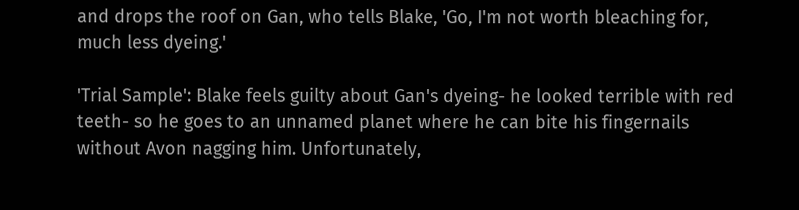and drops the roof on Gan, who tells Blake, 'Go, I'm not worth bleaching for, much less dyeing.'

'Trial Sample': Blake feels guilty about Gan's dyeing- he looked terrible with red teeth- so he goes to an unnamed planet where he can bite his fingernails without Avon nagging him. Unfortunately,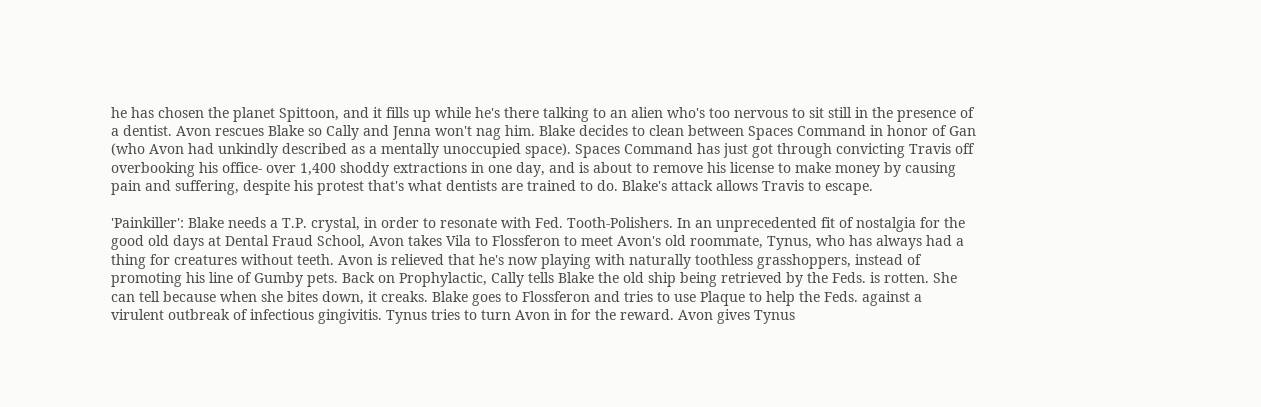he has chosen the planet Spittoon, and it fills up while he's there talking to an alien who's too nervous to sit still in the presence of a dentist. Avon rescues Blake so Cally and Jenna won't nag him. Blake decides to clean between Spaces Command in honor of Gan (who Avon had unkindly described as a mentally unoccupied space). Spaces Command has just got through convicting Travis off overbooking his office- over 1,400 shoddy extractions in one day, and is about to remove his license to make money by causing pain and suffering, despite his protest that's what dentists are trained to do. Blake's attack allows Travis to escape.

'Painkiller': Blake needs a T.P. crystal, in order to resonate with Fed. Tooth-Polishers. In an unprecedented fit of nostalgia for the good old days at Dental Fraud School, Avon takes Vila to Flossferon to meet Avon's old roommate, Tynus, who has always had a thing for creatures without teeth. Avon is relieved that he's now playing with naturally toothless grasshoppers, instead of promoting his line of Gumby pets. Back on Prophylactic, Cally tells Blake the old ship being retrieved by the Feds. is rotten. She can tell because when she bites down, it creaks. Blake goes to Flossferon and tries to use Plaque to help the Feds. against a virulent outbreak of infectious gingivitis. Tynus tries to turn Avon in for the reward. Avon gives Tynus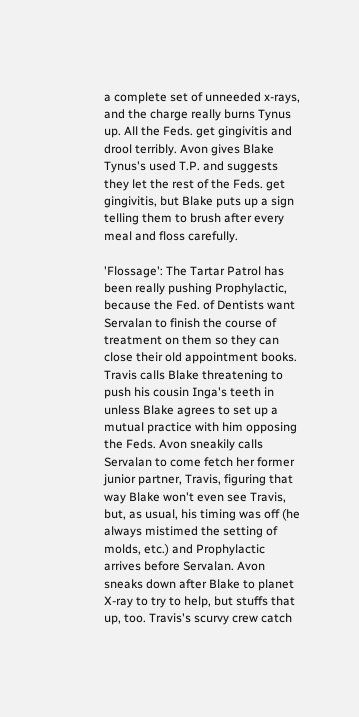a complete set of unneeded x-rays, and the charge really burns Tynus up. All the Feds. get gingivitis and drool terribly. Avon gives Blake Tynus's used T.P. and suggests they let the rest of the Feds. get gingivitis, but Blake puts up a sign telling them to brush after every meal and floss carefully.

'Flossage': The Tartar Patrol has been really pushing Prophylactic, because the Fed. of Dentists want Servalan to finish the course of treatment on them so they can close their old appointment books. Travis calls Blake threatening to push his cousin Inga's teeth in unless Blake agrees to set up a mutual practice with him opposing the Feds. Avon sneakily calls Servalan to come fetch her former junior partner, Travis, figuring that way Blake won't even see Travis, but, as usual, his timing was off (he always mistimed the setting of molds, etc.) and Prophylactic arrives before Servalan. Avon sneaks down after Blake to planet X-ray to try to help, but stuffs that up, too. Travis's scurvy crew catch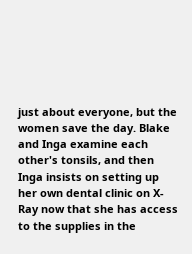just about everyone, but the women save the day. Blake and Inga examine each other's tonsils, and then Inga insists on setting up her own dental clinic on X-Ray now that she has access to the supplies in the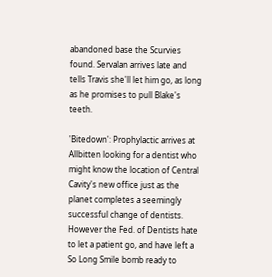abandoned base the Scurvies found. Servalan arrives late and tells Travis she'll let him go, as long as he promises to pull Blake's teeth.

'Bitedown': Prophylactic arrives at Allbitten looking for a dentist who might know the location of Central Cavity's new office just as the planet completes a seemingly successful change of dentists. However the Fed. of Dentists hate to let a patient go, and have left a So Long Smile bomb ready to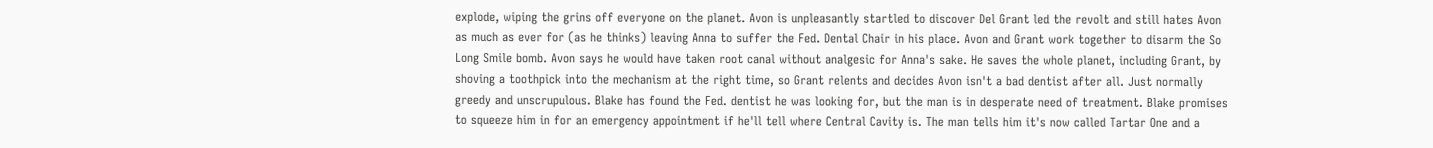explode, wiping the grins off everyone on the planet. Avon is unpleasantly startled to discover Del Grant led the revolt and still hates Avon as much as ever for (as he thinks) leaving Anna to suffer the Fed. Dental Chair in his place. Avon and Grant work together to disarm the So Long Smile bomb. Avon says he would have taken root canal without analgesic for Anna's sake. He saves the whole planet, including Grant, by shoving a toothpick into the mechanism at the right time, so Grant relents and decides Avon isn't a bad dentist after all. Just normally greedy and unscrupulous. Blake has found the Fed. dentist he was looking for, but the man is in desperate need of treatment. Blake promises to squeeze him in for an emergency appointment if he'll tell where Central Cavity is. The man tells him it's now called Tartar One and a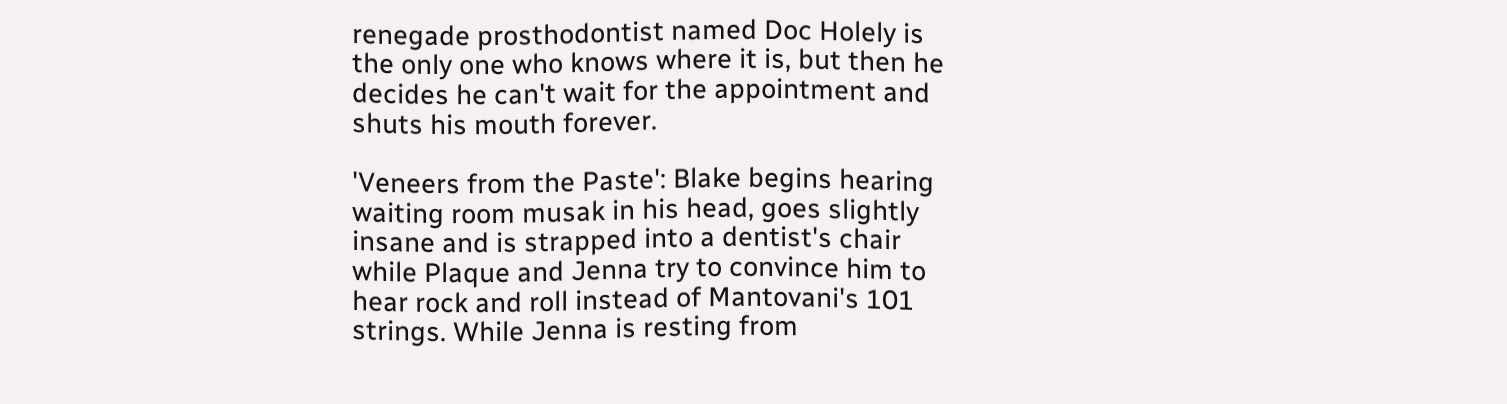renegade prosthodontist named Doc Holely is the only one who knows where it is, but then he decides he can't wait for the appointment and shuts his mouth forever.

'Veneers from the Paste': Blake begins hearing waiting room musak in his head, goes slightly insane and is strapped into a dentist's chair while Plaque and Jenna try to convince him to hear rock and roll instead of Mantovani's 101 strings. While Jenna is resting from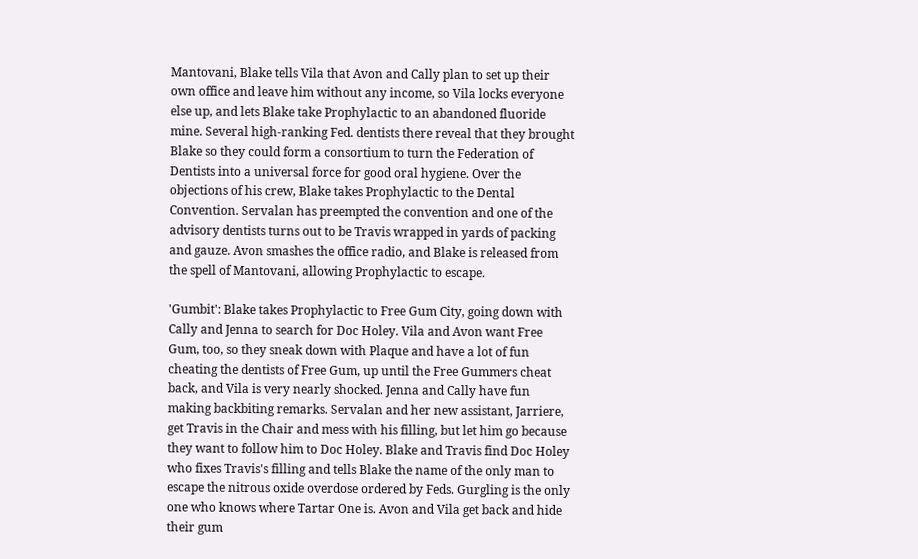Mantovani, Blake tells Vila that Avon and Cally plan to set up their own office and leave him without any income, so Vila locks everyone else up, and lets Blake take Prophylactic to an abandoned fluoride mine. Several high-ranking Fed. dentists there reveal that they brought Blake so they could form a consortium to turn the Federation of Dentists into a universal force for good oral hygiene. Over the objections of his crew, Blake takes Prophylactic to the Dental Convention. Servalan has preempted the convention and one of the advisory dentists turns out to be Travis wrapped in yards of packing and gauze. Avon smashes the office radio, and Blake is released from the spell of Mantovani, allowing Prophylactic to escape.

'Gumbit': Blake takes Prophylactic to Free Gum City, going down with Cally and Jenna to search for Doc Holey. Vila and Avon want Free Gum, too, so they sneak down with Plaque and have a lot of fun cheating the dentists of Free Gum, up until the Free Gummers cheat back, and Vila is very nearly shocked. Jenna and Cally have fun making backbiting remarks. Servalan and her new assistant, Jarriere, get Travis in the Chair and mess with his filling, but let him go because they want to follow him to Doc Holey. Blake and Travis find Doc Holey who fixes Travis's filling and tells Blake the name of the only man to escape the nitrous oxide overdose ordered by Feds. Gurgling is the only one who knows where Tartar One is. Avon and Vila get back and hide their gum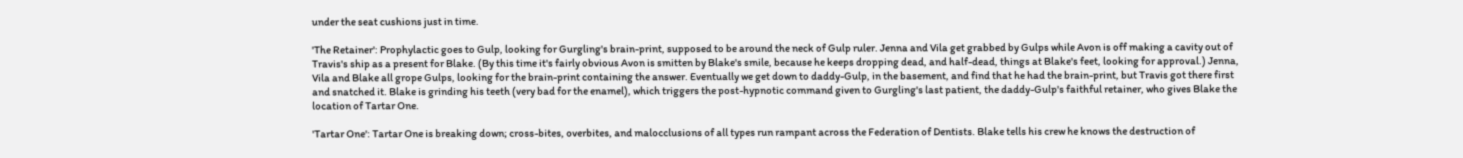under the seat cushions just in time.

'The Retainer': Prophylactic goes to Gulp, looking for Gurgling's brain-print, supposed to be around the neck of Gulp ruler. Jenna and Vila get grabbed by Gulps while Avon is off making a cavity out of Travis's ship as a present for Blake. (By this time it's fairly obvious Avon is smitten by Blake's smile, because he keeps dropping dead, and half-dead, things at Blake's feet, looking for approval.) Jenna, Vila and Blake all grope Gulps, looking for the brain-print containing the answer. Eventually we get down to daddy-Gulp, in the basement, and find that he had the brain-print, but Travis got there first and snatched it. Blake is grinding his teeth (very bad for the enamel), which triggers the post-hypnotic command given to Gurgling's last patient, the daddy-Gulp's faithful retainer, who gives Blake the location of Tartar One.

'Tartar One': Tartar One is breaking down; cross-bites, overbites, and malocclusions of all types run rampant across the Federation of Dentists. Blake tells his crew he knows the destruction of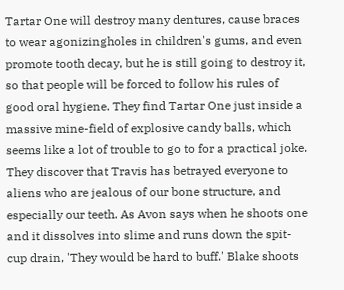Tartar One will destroy many dentures, cause braces to wear agonizingholes in children's gums, and even promote tooth decay, but he is still going to destroy it, so that people will be forced to follow his rules of good oral hygiene. They find Tartar One just inside a massive mine-field of explosive candy balls, which seems like a lot of trouble to go to for a practical joke. They discover that Travis has betrayed everyone to aliens who are jealous of our bone structure, and especially our teeth. As Avon says when he shoots one and it dissolves into slime and runs down the spit-cup drain, 'They would be hard to buff.' Blake shoots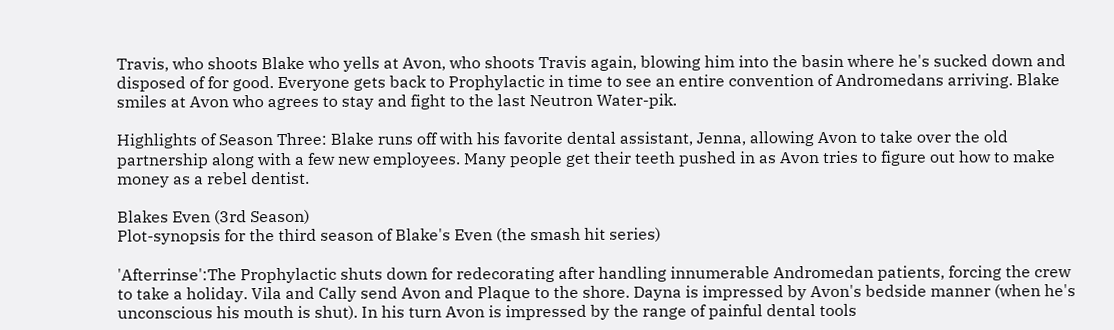Travis, who shoots Blake who yells at Avon, who shoots Travis again, blowing him into the basin where he's sucked down and disposed of for good. Everyone gets back to Prophylactic in time to see an entire convention of Andromedans arriving. Blake smiles at Avon who agrees to stay and fight to the last Neutron Water-pik.

Highlights of Season Three: Blake runs off with his favorite dental assistant, Jenna, allowing Avon to take over the old partnership along with a few new employees. Many people get their teeth pushed in as Avon tries to figure out how to make money as a rebel dentist.

Blakes Even (3rd Season)
Plot-synopsis for the third season of Blake's Even (the smash hit series)

'Afterrinse':The Prophylactic shuts down for redecorating after handling innumerable Andromedan patients, forcing the crew to take a holiday. Vila and Cally send Avon and Plaque to the shore. Dayna is impressed by Avon's bedside manner (when he's unconscious his mouth is shut). In his turn Avon is impressed by the range of painful dental tools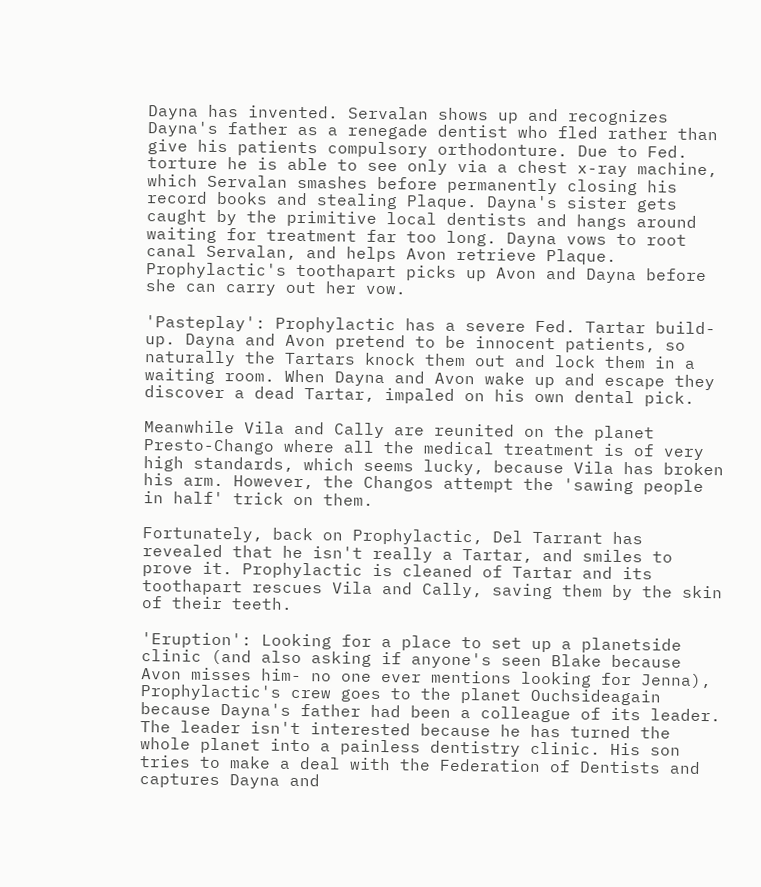Dayna has invented. Servalan shows up and recognizes Dayna's father as a renegade dentist who fled rather than give his patients compulsory orthodonture. Due to Fed. torture he is able to see only via a chest x-ray machine, which Servalan smashes before permanently closing his record books and stealing Plaque. Dayna's sister gets caught by the primitive local dentists and hangs around waiting for treatment far too long. Dayna vows to root canal Servalan, and helps Avon retrieve Plaque. Prophylactic's toothapart picks up Avon and Dayna before she can carry out her vow.

'Pasteplay': Prophylactic has a severe Fed. Tartar build-up. Dayna and Avon pretend to be innocent patients, so naturally the Tartars knock them out and lock them in a waiting room. When Dayna and Avon wake up and escape they discover a dead Tartar, impaled on his own dental pick.

Meanwhile Vila and Cally are reunited on the planet Presto-Chango where all the medical treatment is of very high standards, which seems lucky, because Vila has broken his arm. However, the Changos attempt the 'sawing people in half' trick on them.

Fortunately, back on Prophylactic, Del Tarrant has revealed that he isn't really a Tartar, and smiles to prove it. Prophylactic is cleaned of Tartar and its toothapart rescues Vila and Cally, saving them by the skin of their teeth.

'Eruption': Looking for a place to set up a planetside clinic (and also asking if anyone's seen Blake because Avon misses him- no one ever mentions looking for Jenna), Prophylactic's crew goes to the planet Ouchsideagain because Dayna's father had been a colleague of its leader. The leader isn't interested because he has turned the whole planet into a painless dentistry clinic. His son tries to make a deal with the Federation of Dentists and captures Dayna and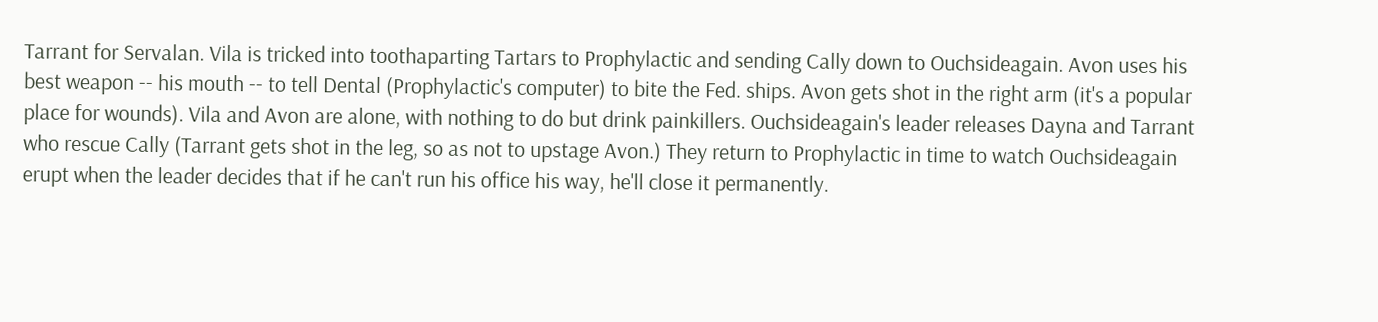Tarrant for Servalan. Vila is tricked into toothaparting Tartars to Prophylactic and sending Cally down to Ouchsideagain. Avon uses his best weapon -- his mouth -- to tell Dental (Prophylactic's computer) to bite the Fed. ships. Avon gets shot in the right arm (it's a popular place for wounds). Vila and Avon are alone, with nothing to do but drink painkillers. Ouchsideagain's leader releases Dayna and Tarrant who rescue Cally (Tarrant gets shot in the leg, so as not to upstage Avon.) They return to Prophylactic in time to watch Ouchsideagain erupt when the leader decides that if he can't run his office his way, he'll close it permanently.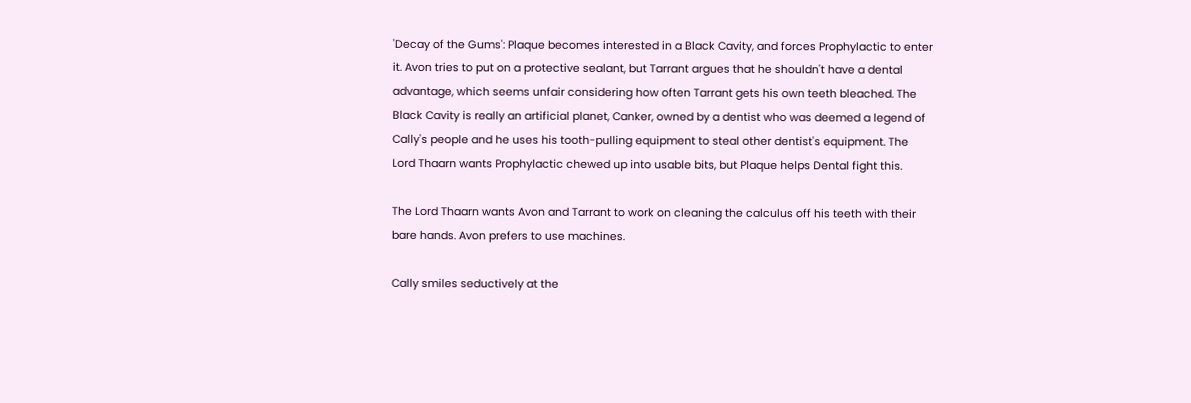'Decay of the Gums': Plaque becomes interested in a Black Cavity, and forces Prophylactic to enter it. Avon tries to put on a protective sealant, but Tarrant argues that he shouldn't have a dental advantage, which seems unfair considering how often Tarrant gets his own teeth bleached. The Black Cavity is really an artificial planet, Canker, owned by a dentist who was deemed a legend of Cally's people and he uses his tooth-pulling equipment to steal other dentist's equipment. The Lord Thaarn wants Prophylactic chewed up into usable bits, but Plaque helps Dental fight this.

The Lord Thaarn wants Avon and Tarrant to work on cleaning the calculus off his teeth with their bare hands. Avon prefers to use machines.

Cally smiles seductively at the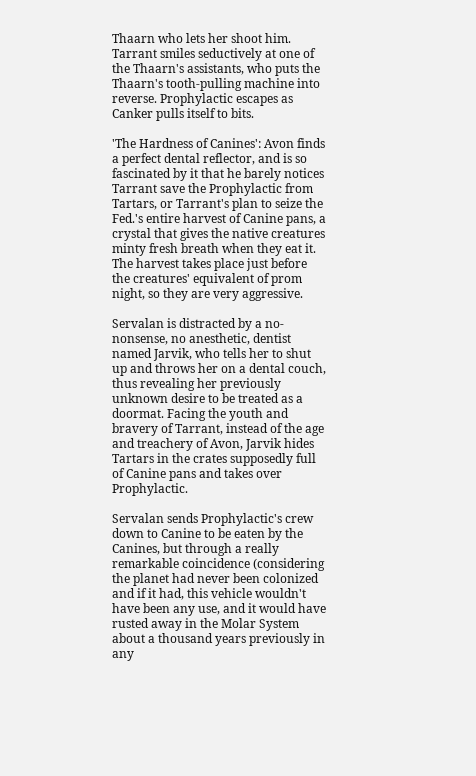Thaarn who lets her shoot him. Tarrant smiles seductively at one of the Thaarn's assistants, who puts the Thaarn's tooth-pulling machine into reverse. Prophylactic escapes as Canker pulls itself to bits.

'The Hardness of Canines': Avon finds a perfect dental reflector, and is so fascinated by it that he barely notices Tarrant save the Prophylactic from Tartars, or Tarrant's plan to seize the Fed.'s entire harvest of Canine pans, a crystal that gives the native creatures minty fresh breath when they eat it. The harvest takes place just before the creatures' equivalent of prom night, so they are very aggressive.

Servalan is distracted by a no-nonsense, no anesthetic, dentist named Jarvik, who tells her to shut up and throws her on a dental couch, thus revealing her previously unknown desire to be treated as a doormat. Facing the youth and bravery of Tarrant, instead of the age and treachery of Avon, Jarvik hides Tartars in the crates supposedly full of Canine pans and takes over Prophylactic.

Servalan sends Prophylactic's crew down to Canine to be eaten by the Canines, but through a really remarkable coincidence (considering the planet had never been colonized and if it had, this vehicle wouldn't have been any use, and it would have rusted away in the Molar System about a thousand years previously in any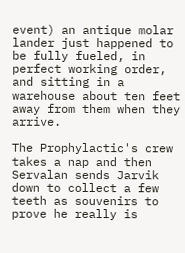event) an antique molar lander just happened to be fully fueled, in perfect working order, and sitting in a warehouse about ten feet away from them when they arrive.

The Prophylactic's crew takes a nap and then Servalan sends Jarvik down to collect a few teeth as souvenirs to prove he really is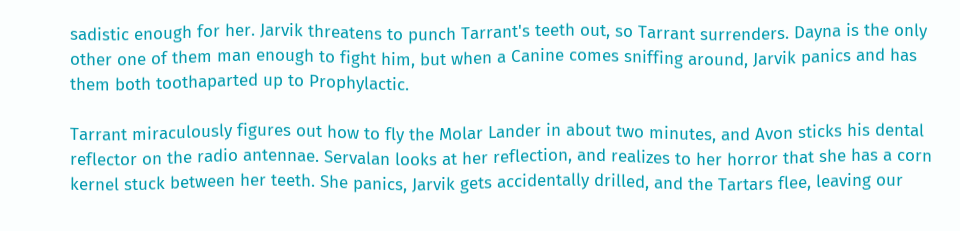sadistic enough for her. Jarvik threatens to punch Tarrant's teeth out, so Tarrant surrenders. Dayna is the only other one of them man enough to fight him, but when a Canine comes sniffing around, Jarvik panics and has them both toothaparted up to Prophylactic.

Tarrant miraculously figures out how to fly the Molar Lander in about two minutes, and Avon sticks his dental reflector on the radio antennae. Servalan looks at her reflection, and realizes to her horror that she has a corn kernel stuck between her teeth. She panics, Jarvik gets accidentally drilled, and the Tartars flee, leaving our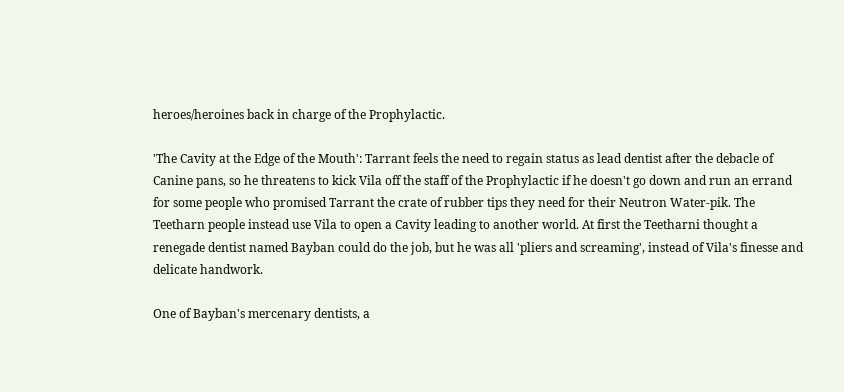heroes/heroines back in charge of the Prophylactic.

'The Cavity at the Edge of the Mouth': Tarrant feels the need to regain status as lead dentist after the debacle of Canine pans, so he threatens to kick Vila off the staff of the Prophylactic if he doesn't go down and run an errand for some people who promised Tarrant the crate of rubber tips they need for their Neutron Water-pik. The Teetharn people instead use Vila to open a Cavity leading to another world. At first the Teetharni thought a renegade dentist named Bayban could do the job, but he was all 'pliers and screaming', instead of Vila's finesse and delicate handwork.

One of Bayban's mercenary dentists, a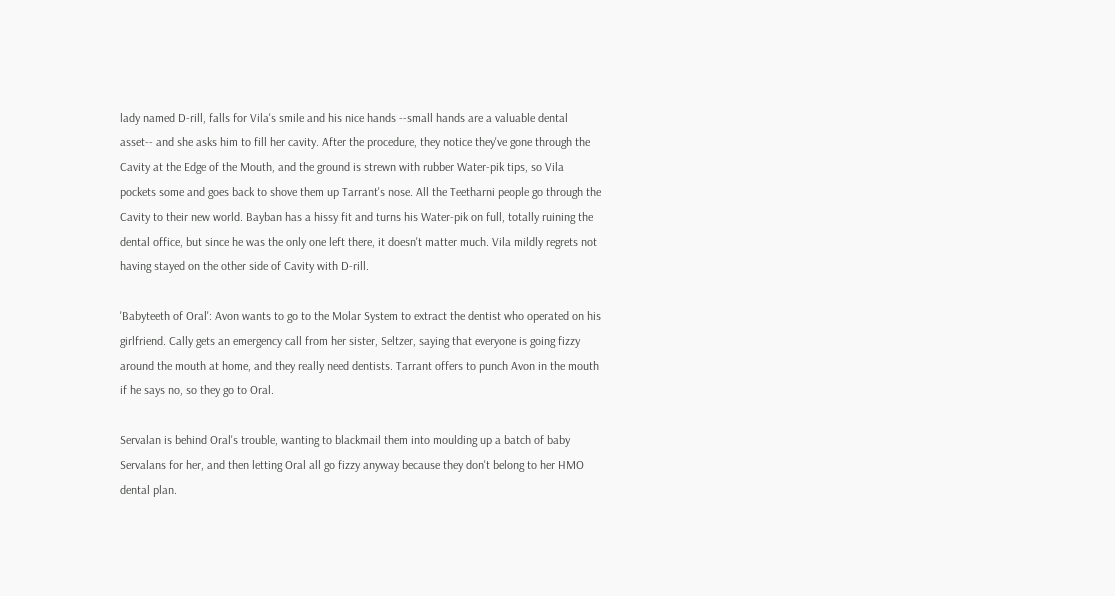lady named D-rill, falls for Vila's smile and his nice hands --small hands are a valuable dental asset-- and she asks him to fill her cavity. After the procedure, they notice they've gone through the Cavity at the Edge of the Mouth, and the ground is strewn with rubber Water-pik tips, so Vila pockets some and goes back to shove them up Tarrant's nose. All the Teetharni people go through the Cavity to their new world. Bayban has a hissy fit and turns his Water-pik on full, totally ruining the dental office, but since he was the only one left there, it doesn't matter much. Vila mildly regrets not having stayed on the other side of Cavity with D-rill.

'Babyteeth of Oral': Avon wants to go to the Molar System to extract the dentist who operated on his girlfriend. Cally gets an emergency call from her sister, Seltzer, saying that everyone is going fizzy around the mouth at home, and they really need dentists. Tarrant offers to punch Avon in the mouth if he says no, so they go to Oral.

Servalan is behind Oral's trouble, wanting to blackmail them into moulding up a batch of baby Servalans for her, and then letting Oral all go fizzy anyway because they don't belong to her HMO dental plan.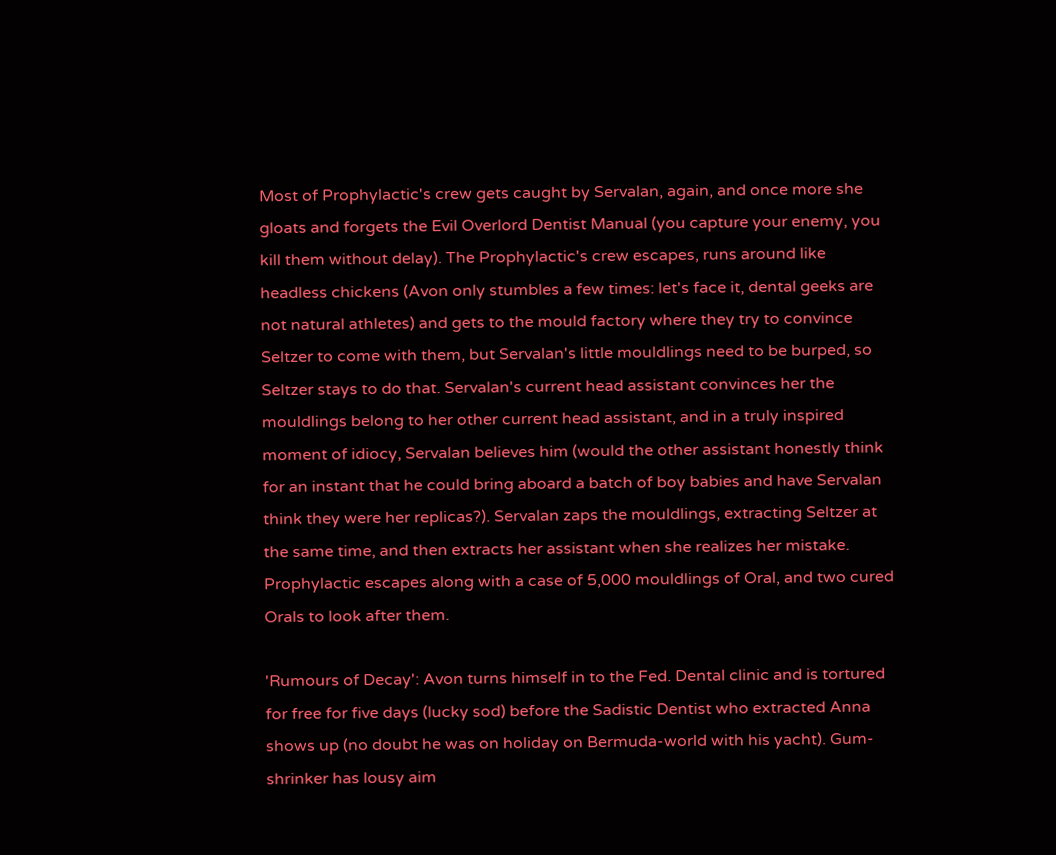Most of Prophylactic's crew gets caught by Servalan, again, and once more she gloats and forgets the Evil Overlord Dentist Manual (you capture your enemy, you kill them without delay). The Prophylactic's crew escapes, runs around like headless chickens (Avon only stumbles a few times: let's face it, dental geeks are not natural athletes) and gets to the mould factory where they try to convince Seltzer to come with them, but Servalan's little mouldlings need to be burped, so Seltzer stays to do that. Servalan's current head assistant convinces her the mouldlings belong to her other current head assistant, and in a truly inspired moment of idiocy, Servalan believes him (would the other assistant honestly think for an instant that he could bring aboard a batch of boy babies and have Servalan think they were her replicas?). Servalan zaps the mouldlings, extracting Seltzer at the same time, and then extracts her assistant when she realizes her mistake. Prophylactic escapes along with a case of 5,000 mouldlings of Oral, and two cured Orals to look after them.

'Rumours of Decay': Avon turns himself in to the Fed. Dental clinic and is tortured for free for five days (lucky sod) before the Sadistic Dentist who extracted Anna shows up (no doubt he was on holiday on Bermuda-world with his yacht). Gum-shrinker has lousy aim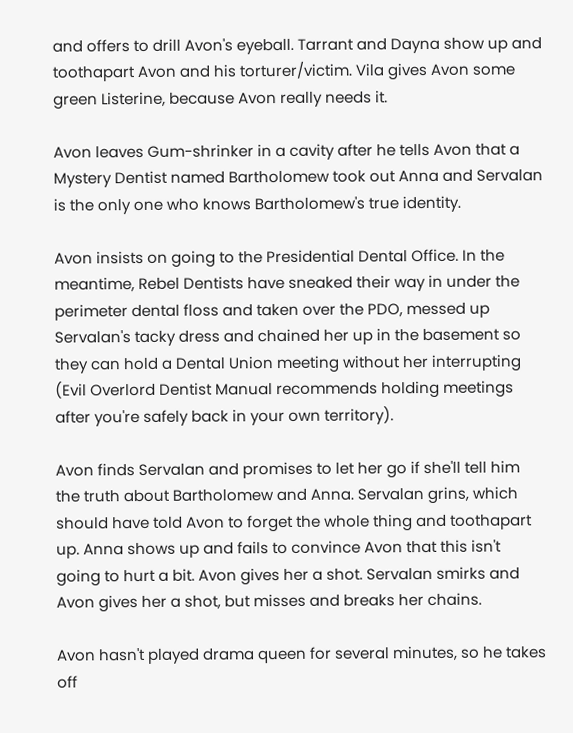and offers to drill Avon's eyeball. Tarrant and Dayna show up and toothapart Avon and his torturer/victim. Vila gives Avon some green Listerine, because Avon really needs it.

Avon leaves Gum-shrinker in a cavity after he tells Avon that a Mystery Dentist named Bartholomew took out Anna and Servalan is the only one who knows Bartholomew's true identity.

Avon insists on going to the Presidential Dental Office. In the meantime, Rebel Dentists have sneaked their way in under the perimeter dental floss and taken over the PDO, messed up Servalan's tacky dress and chained her up in the basement so they can hold a Dental Union meeting without her interrupting (Evil Overlord Dentist Manual recommends holding meetings after you're safely back in your own territory).

Avon finds Servalan and promises to let her go if she'll tell him the truth about Bartholomew and Anna. Servalan grins, which should have told Avon to forget the whole thing and toothapart up. Anna shows up and fails to convince Avon that this isn't going to hurt a bit. Avon gives her a shot. Servalan smirks and Avon gives her a shot, but misses and breaks her chains.

Avon hasn't played drama queen for several minutes, so he takes off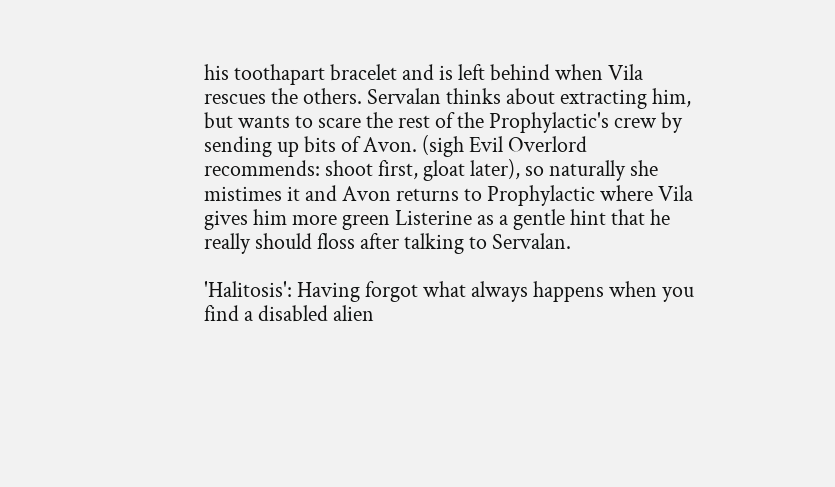his toothapart bracelet and is left behind when Vila rescues the others. Servalan thinks about extracting him, but wants to scare the rest of the Prophylactic's crew by sending up bits of Avon. (sigh Evil Overlord recommends: shoot first, gloat later), so naturally she mistimes it and Avon returns to Prophylactic where Vila gives him more green Listerine as a gentle hint that he really should floss after talking to Servalan.

'Halitosis': Having forgot what always happens when you find a disabled alien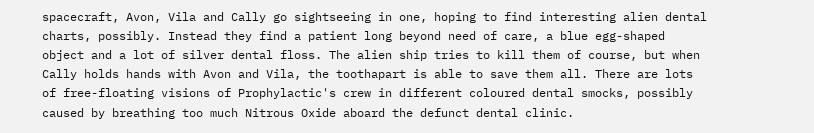spacecraft, Avon, Vila and Cally go sightseeing in one, hoping to find interesting alien dental charts, possibly. Instead they find a patient long beyond need of care, a blue egg-shaped object and a lot of silver dental floss. The alien ship tries to kill them of course, but when Cally holds hands with Avon and Vila, the toothapart is able to save them all. There are lots of free-floating visions of Prophylactic's crew in different coloured dental smocks, possibly caused by breathing too much Nitrous Oxide aboard the defunct dental clinic.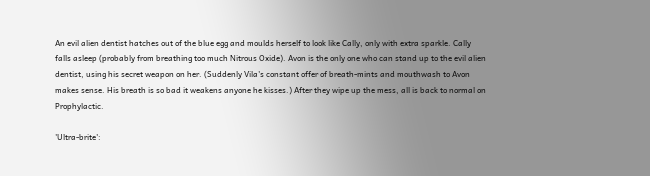An evil alien dentist hatches out of the blue egg and moulds herself to look like Cally, only with extra sparkle. Cally falls asleep (probably from breathing too much Nitrous Oxide). Avon is the only one who can stand up to the evil alien dentist, using his secret weapon on her. (Suddenly Vila's constant offer of breath-mints and mouthwash to Avon makes sense. His breath is so bad it weakens anyone he kisses.) After they wipe up the mess, all is back to normal on Prophylactic.

'Ultra-brite':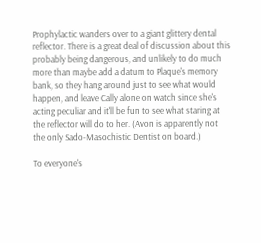Prophylactic wanders over to a giant glittery dental reflector. There is a great deal of discussion about this probably being dangerous, and unlikely to do much more than maybe add a datum to Plaque's memory bank, so they hang around just to see what would happen, and leave Cally alone on watch since she's acting peculiar and it'll be fun to see what staring at the reflector will do to her. (Avon is apparently not the only Sado-Masochistic Dentist on board.)

To everyone's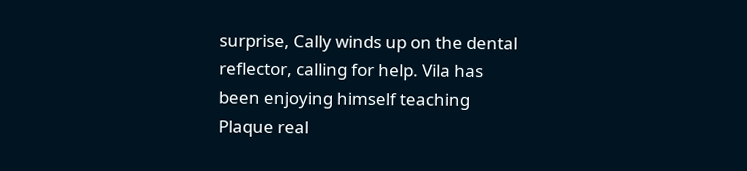surprise, Cally winds up on the dental reflector, calling for help. Vila has been enjoying himself teaching Plaque real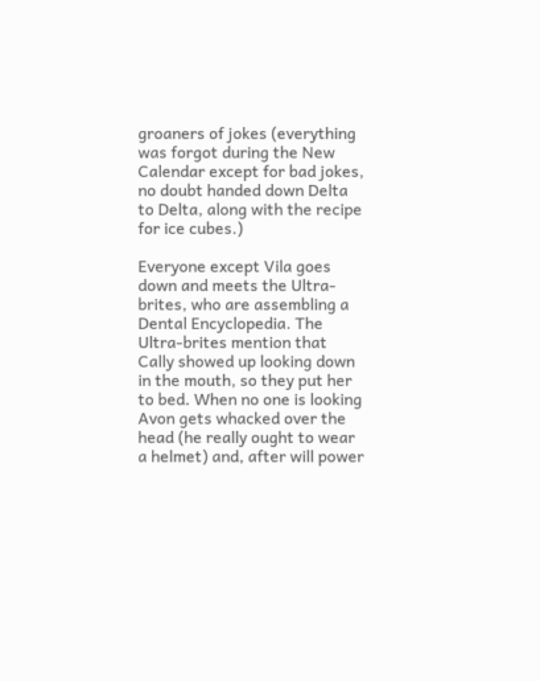groaners of jokes (everything was forgot during the New Calendar except for bad jokes, no doubt handed down Delta to Delta, along with the recipe for ice cubes.)

Everyone except Vila goes down and meets the Ultra-brites, who are assembling a Dental Encyclopedia. The Ultra-brites mention that Cally showed up looking down in the mouth, so they put her to bed. When no one is looking Avon gets whacked over the head (he really ought to wear a helmet) and, after will power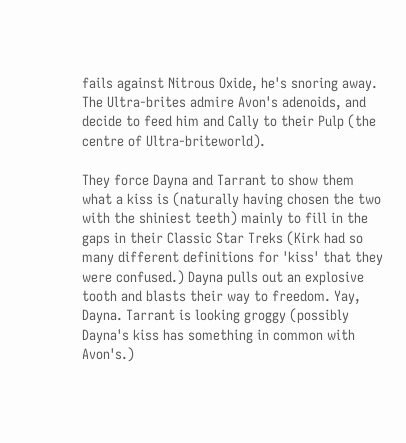fails against Nitrous Oxide, he's snoring away. The Ultra-brites admire Avon's adenoids, and decide to feed him and Cally to their Pulp (the centre of Ultra-briteworld).

They force Dayna and Tarrant to show them what a kiss is (naturally having chosen the two with the shiniest teeth) mainly to fill in the gaps in their Classic Star Treks (Kirk had so many different definitions for 'kiss' that they were confused.) Dayna pulls out an explosive tooth and blasts their way to freedom. Yay, Dayna. Tarrant is looking groggy (possibly Dayna's kiss has something in common with Avon's.)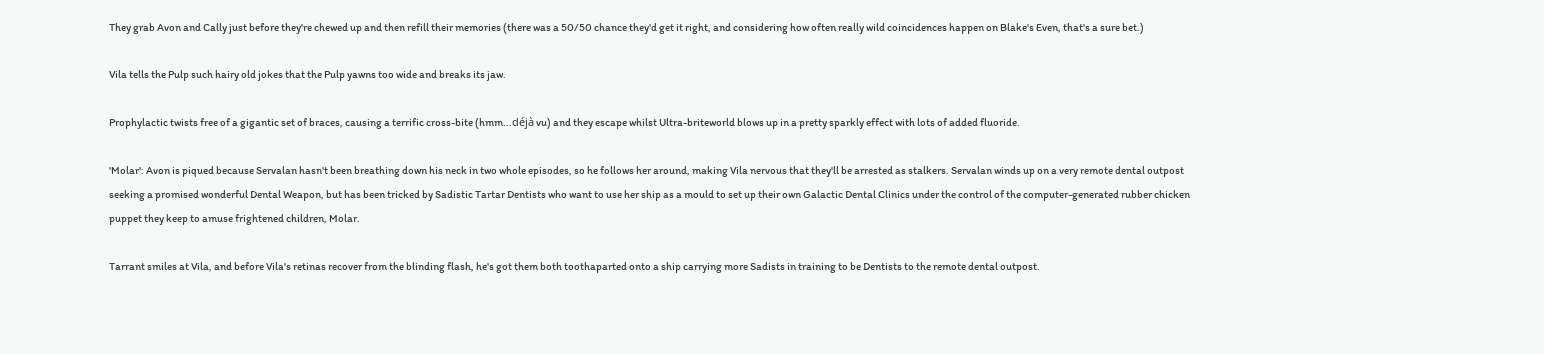They grab Avon and Cally just before they're chewed up and then refill their memories (there was a 50/50 chance they'd get it right, and considering how often really wild coincidences happen on Blake's Even, that's a sure bet.)

Vila tells the Pulp such hairy old jokes that the Pulp yawns too wide and breaks its jaw.

Prophylactic twists free of a gigantic set of braces, causing a terrific cross-bite (hmm...déjà vu) and they escape whilst Ultra-briteworld blows up in a pretty sparkly effect with lots of added fluoride.

'Molar': Avon is piqued because Servalan hasn't been breathing down his neck in two whole episodes, so he follows her around, making Vila nervous that they'll be arrested as stalkers. Servalan winds up on a very remote dental outpost seeking a promised wonderful Dental Weapon, but has been tricked by Sadistic Tartar Dentists who want to use her ship as a mould to set up their own Galactic Dental Clinics under the control of the computer-generated rubber chicken puppet they keep to amuse frightened children, Molar.

Tarrant smiles at Vila, and before Vila's retinas recover from the blinding flash, he's got them both toothaparted onto a ship carrying more Sadists in training to be Dentists to the remote dental outpost.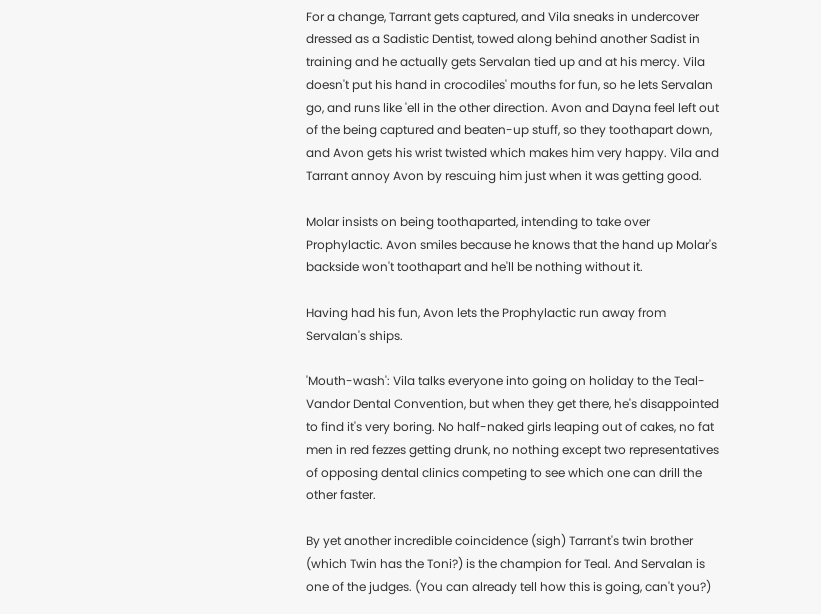For a change, Tarrant gets captured, and Vila sneaks in undercover dressed as a Sadistic Dentist, towed along behind another Sadist in training and he actually gets Servalan tied up and at his mercy. Vila doesn't put his hand in crocodiles' mouths for fun, so he lets Servalan go, and runs like 'ell in the other direction. Avon and Dayna feel left out of the being captured and beaten-up stuff, so they toothapart down, and Avon gets his wrist twisted which makes him very happy. Vila and Tarrant annoy Avon by rescuing him just when it was getting good.

Molar insists on being toothaparted, intending to take over Prophylactic. Avon smiles because he knows that the hand up Molar's backside won't toothapart and he'll be nothing without it.

Having had his fun, Avon lets the Prophylactic run away from Servalan's ships.

'Mouth-wash': Vila talks everyone into going on holiday to the Teal-Vandor Dental Convention, but when they get there, he's disappointed to find it's very boring. No half-naked girls leaping out of cakes, no fat men in red fezzes getting drunk, no nothing except two representatives of opposing dental clinics competing to see which one can drill the other faster.

By yet another incredible coincidence (sigh) Tarrant's twin brother (which Twin has the Toni?) is the champion for Teal. And Servalan is one of the judges. (You can already tell how this is going, can't you?)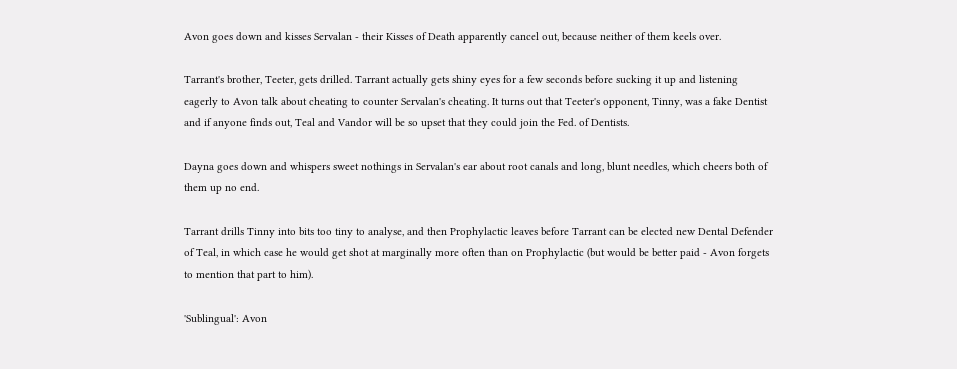Avon goes down and kisses Servalan - their Kisses of Death apparently cancel out, because neither of them keels over.

Tarrant's brother, Teeter, gets drilled. Tarrant actually gets shiny eyes for a few seconds before sucking it up and listening eagerly to Avon talk about cheating to counter Servalan's cheating. It turns out that Teeter's opponent, Tinny, was a fake Dentist and if anyone finds out, Teal and Vandor will be so upset that they could join the Fed. of Dentists.

Dayna goes down and whispers sweet nothings in Servalan's ear about root canals and long, blunt needles, which cheers both of them up no end.

Tarrant drills Tinny into bits too tiny to analyse, and then Prophylactic leaves before Tarrant can be elected new Dental Defender of Teal, in which case he would get shot at marginally more often than on Prophylactic (but would be better paid - Avon forgets to mention that part to him).

'Sublingual': Avon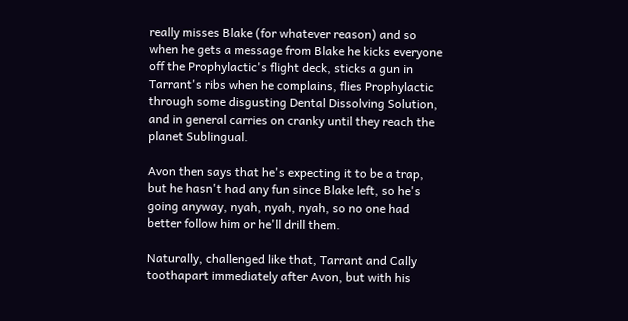really misses Blake (for whatever reason) and so when he gets a message from Blake he kicks everyone off the Prophylactic's flight deck, sticks a gun in Tarrant's ribs when he complains, flies Prophylactic through some disgusting Dental Dissolving Solution, and in general carries on cranky until they reach the planet Sublingual.

Avon then says that he's expecting it to be a trap, but he hasn't had any fun since Blake left, so he's going anyway, nyah, nyah, nyah, so no one had better follow him or he'll drill them.

Naturally, challenged like that, Tarrant and Cally toothapart immediately after Avon, but with his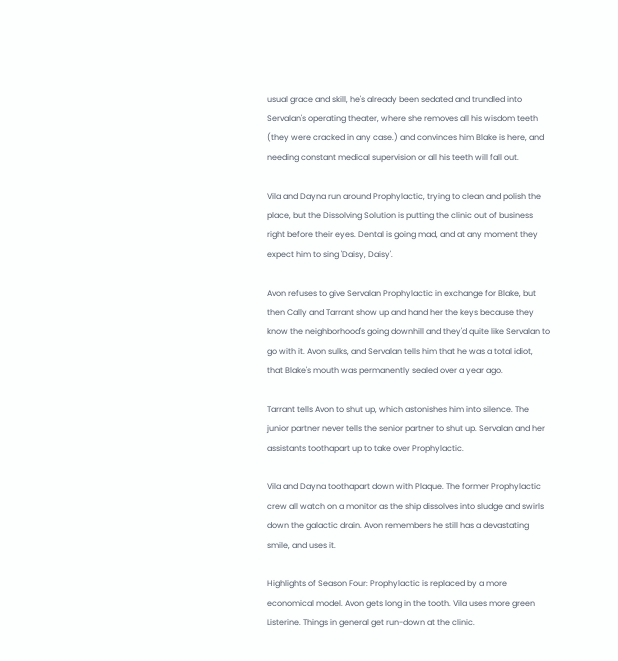usual grace and skill, he's already been sedated and trundled into Servalan's operating theater, where she removes all his wisdom teeth (they were cracked in any case.) and convinces him Blake is here, and needing constant medical supervision or all his teeth will fall out.

Vila and Dayna run around Prophylactic, trying to clean and polish the place, but the Dissolving Solution is putting the clinic out of business right before their eyes. Dental is going mad, and at any moment they expect him to sing 'Daisy, Daisy'.

Avon refuses to give Servalan Prophylactic in exchange for Blake, but then Cally and Tarrant show up and hand her the keys because they know the neighborhood's going downhill and they'd quite like Servalan to go with it. Avon sulks, and Servalan tells him that he was a total idiot, that Blake's mouth was permanently sealed over a year ago.

Tarrant tells Avon to shut up, which astonishes him into silence. The junior partner never tells the senior partner to shut up. Servalan and her assistants toothapart up to take over Prophylactic.

Vila and Dayna toothapart down with Plaque. The former Prophylactic crew all watch on a monitor as the ship dissolves into sludge and swirls down the galactic drain. Avon remembers he still has a devastating smile, and uses it.

Highlights of Season Four: Prophylactic is replaced by a more economical model. Avon gets long in the tooth. Vila uses more green Listerine. Things in general get run-down at the clinic.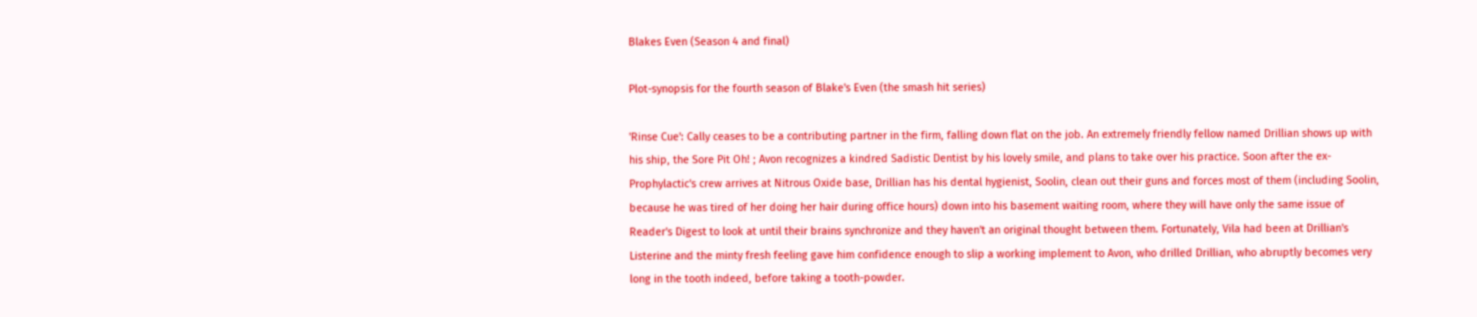Blakes Even (Season 4 and final)

Plot-synopsis for the fourth season of Blake's Even (the smash hit series)

'Rinse Cue': Cally ceases to be a contributing partner in the firm, falling down flat on the job. An extremely friendly fellow named Drillian shows up with his ship, the Sore Pit Oh! ; Avon recognizes a kindred Sadistic Dentist by his lovely smile, and plans to take over his practice. Soon after the ex-Prophylactic's crew arrives at Nitrous Oxide base, Drillian has his dental hygienist, Soolin, clean out their guns and forces most of them (including Soolin, because he was tired of her doing her hair during office hours) down into his basement waiting room, where they will have only the same issue of Reader's Digest to look at until their brains synchronize and they haven't an original thought between them. Fortunately, Vila had been at Drillian's Listerine and the minty fresh feeling gave him confidence enough to slip a working implement to Avon, who drilled Drillian, who abruptly becomes very long in the tooth indeed, before taking a tooth-powder.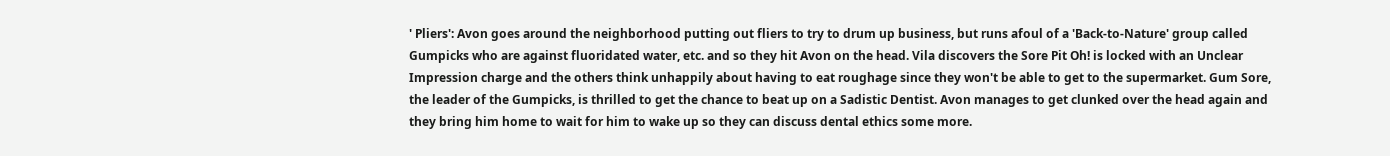' Pliers': Avon goes around the neighborhood putting out fliers to try to drum up business, but runs afoul of a 'Back-to-Nature' group called Gumpicks who are against fluoridated water, etc. and so they hit Avon on the head. Vila discovers the Sore Pit Oh! is locked with an Unclear Impression charge and the others think unhappily about having to eat roughage since they won't be able to get to the supermarket. Gum Sore, the leader of the Gumpicks, is thrilled to get the chance to beat up on a Sadistic Dentist. Avon manages to get clunked over the head again and they bring him home to wait for him to wake up so they can discuss dental ethics some more.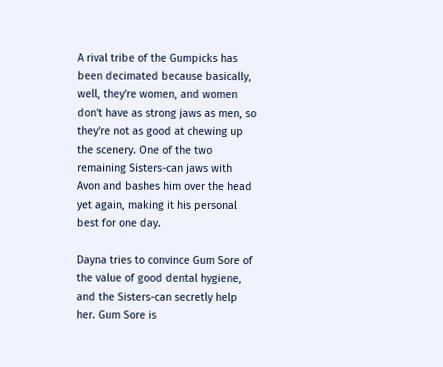A rival tribe of the Gumpicks has been decimated because basically, well, they're women, and women don't have as strong jaws as men, so they're not as good at chewing up the scenery. One of the two remaining Sisters-can jaws with Avon and bashes him over the head yet again, making it his personal best for one day.

Dayna tries to convince Gum Sore of the value of good dental hygiene, and the Sisters-can secretly help her. Gum Sore is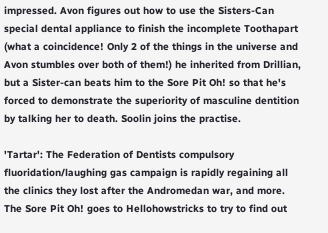impressed. Avon figures out how to use the Sisters-Can special dental appliance to finish the incomplete Toothapart (what a coincidence! Only 2 of the things in the universe and Avon stumbles over both of them!) he inherited from Drillian, but a Sister-can beats him to the Sore Pit Oh! so that he's forced to demonstrate the superiority of masculine dentition by talking her to death. Soolin joins the practise.

'Tartar': The Federation of Dentists compulsory fluoridation/laughing gas campaign is rapidly regaining all the clinics they lost after the Andromedan war, and more. The Sore Pit Oh! goes to Hellohowstricks to try to find out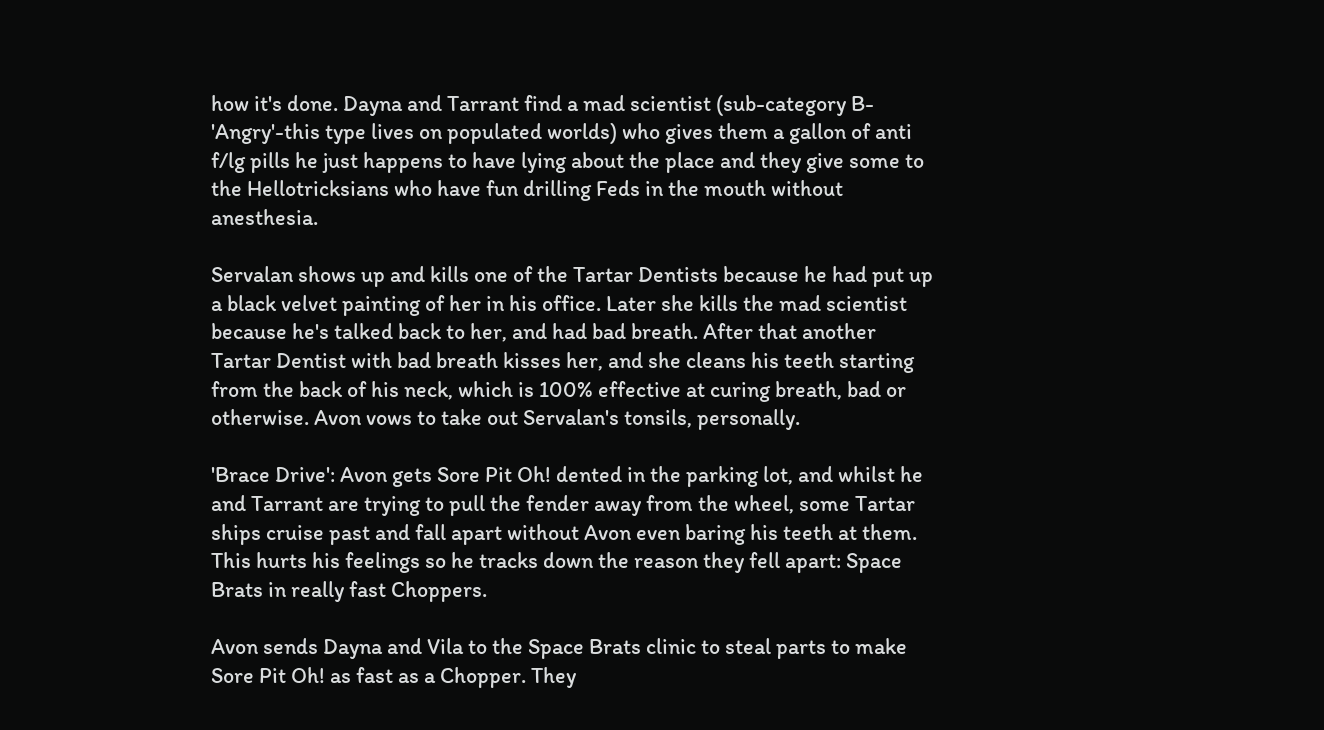how it's done. Dayna and Tarrant find a mad scientist (sub-category B- 'Angry'-this type lives on populated worlds) who gives them a gallon of anti f/lg pills he just happens to have lying about the place and they give some to the Hellotricksians who have fun drilling Feds in the mouth without anesthesia.

Servalan shows up and kills one of the Tartar Dentists because he had put up a black velvet painting of her in his office. Later she kills the mad scientist because he's talked back to her, and had bad breath. After that another Tartar Dentist with bad breath kisses her, and she cleans his teeth starting from the back of his neck, which is 100% effective at curing breath, bad or otherwise. Avon vows to take out Servalan's tonsils, personally.

'Brace Drive': Avon gets Sore Pit Oh! dented in the parking lot, and whilst he and Tarrant are trying to pull the fender away from the wheel, some Tartar ships cruise past and fall apart without Avon even baring his teeth at them. This hurts his feelings so he tracks down the reason they fell apart: Space Brats in really fast Choppers.

Avon sends Dayna and Vila to the Space Brats clinic to steal parts to make Sore Pit Oh! as fast as a Chopper. They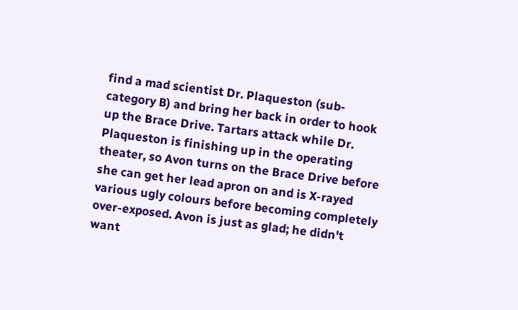find a mad scientist Dr. Plaqueston (sub-category B) and bring her back in order to hook up the Brace Drive. Tartars attack while Dr. Plaqueston is finishing up in the operating theater, so Avon turns on the Brace Drive before she can get her lead apron on and is X-rayed various ugly colours before becoming completely over-exposed. Avon is just as glad; he didn't want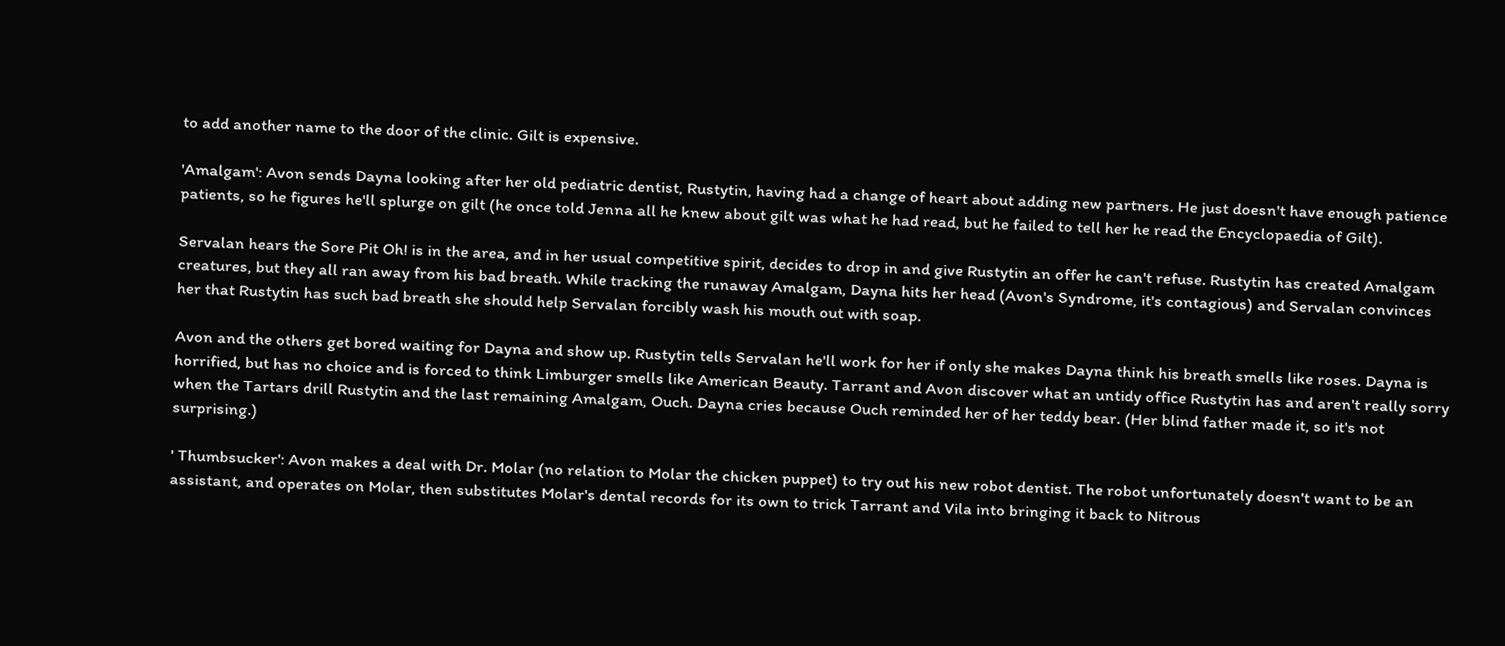to add another name to the door of the clinic. Gilt is expensive.

'Amalgam': Avon sends Dayna looking after her old pediatric dentist, Rustytin, having had a change of heart about adding new partners. He just doesn't have enough patience patients, so he figures he'll splurge on gilt (he once told Jenna all he knew about gilt was what he had read, but he failed to tell her he read the Encyclopaedia of Gilt).

Servalan hears the Sore Pit Oh! is in the area, and in her usual competitive spirit, decides to drop in and give Rustytin an offer he can't refuse. Rustytin has created Amalgam creatures, but they all ran away from his bad breath. While tracking the runaway Amalgam, Dayna hits her head (Avon's Syndrome, it's contagious) and Servalan convinces her that Rustytin has such bad breath she should help Servalan forcibly wash his mouth out with soap.

Avon and the others get bored waiting for Dayna and show up. Rustytin tells Servalan he'll work for her if only she makes Dayna think his breath smells like roses. Dayna is horrified, but has no choice and is forced to think Limburger smells like American Beauty. Tarrant and Avon discover what an untidy office Rustytin has and aren't really sorry when the Tartars drill Rustytin and the last remaining Amalgam, Ouch. Dayna cries because Ouch reminded her of her teddy bear. (Her blind father made it, so it's not surprising.)

' Thumbsucker': Avon makes a deal with Dr. Molar (no relation to Molar the chicken puppet) to try out his new robot dentist. The robot unfortunately doesn't want to be an assistant, and operates on Molar, then substitutes Molar's dental records for its own to trick Tarrant and Vila into bringing it back to Nitrous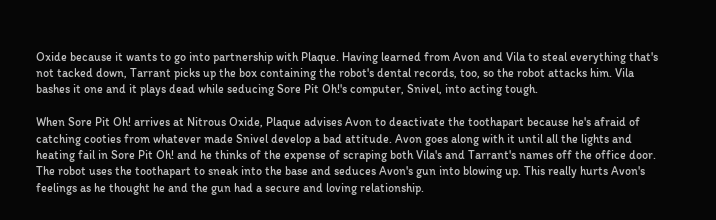Oxide because it wants to go into partnership with Plaque. Having learned from Avon and Vila to steal everything that's not tacked down, Tarrant picks up the box containing the robot's dental records, too, so the robot attacks him. Vila bashes it one and it plays dead while seducing Sore Pit Oh!'s computer, Snivel, into acting tough.

When Sore Pit Oh! arrives at Nitrous Oxide, Plaque advises Avon to deactivate the toothapart because he's afraid of catching cooties from whatever made Snivel develop a bad attitude. Avon goes along with it until all the lights and heating fail in Sore Pit Oh! and he thinks of the expense of scraping both Vila's and Tarrant's names off the office door. The robot uses the toothapart to sneak into the base and seduces Avon's gun into blowing up. This really hurts Avon's feelings as he thought he and the gun had a secure and loving relationship.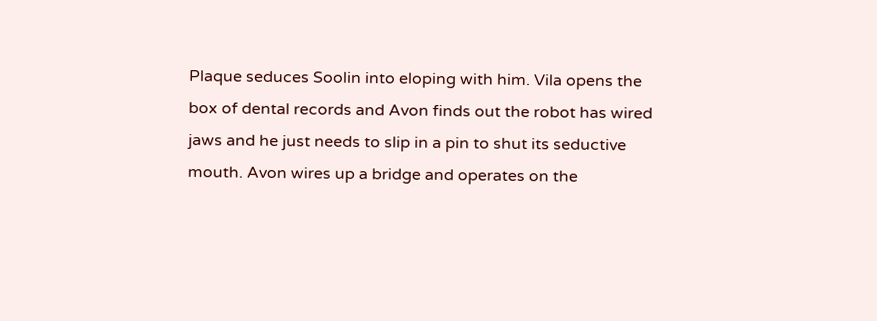Plaque seduces Soolin into eloping with him. Vila opens the box of dental records and Avon finds out the robot has wired jaws and he just needs to slip in a pin to shut its seductive mouth. Avon wires up a bridge and operates on the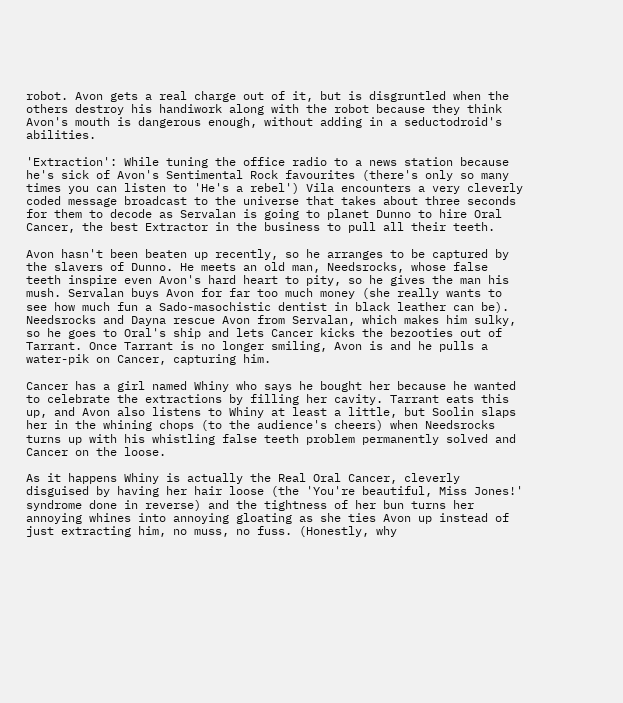robot. Avon gets a real charge out of it, but is disgruntled when the others destroy his handiwork along with the robot because they think Avon's mouth is dangerous enough, without adding in a seductodroid's abilities.

'Extraction': While tuning the office radio to a news station because he's sick of Avon's Sentimental Rock favourites (there's only so many times you can listen to 'He's a rebel') Vila encounters a very cleverly coded message broadcast to the universe that takes about three seconds for them to decode as Servalan is going to planet Dunno to hire Oral Cancer, the best Extractor in the business to pull all their teeth.

Avon hasn't been beaten up recently, so he arranges to be captured by the slavers of Dunno. He meets an old man, Needsrocks, whose false teeth inspire even Avon's hard heart to pity, so he gives the man his mush. Servalan buys Avon for far too much money (she really wants to see how much fun a Sado-masochistic dentist in black leather can be). Needsrocks and Dayna rescue Avon from Servalan, which makes him sulky, so he goes to Oral's ship and lets Cancer kicks the bezooties out of Tarrant. Once Tarrant is no longer smiling, Avon is and he pulls a water-pik on Cancer, capturing him.

Cancer has a girl named Whiny who says he bought her because he wanted to celebrate the extractions by filling her cavity. Tarrant eats this up, and Avon also listens to Whiny at least a little, but Soolin slaps her in the whining chops (to the audience's cheers) when Needsrocks turns up with his whistling false teeth problem permanently solved and Cancer on the loose.

As it happens Whiny is actually the Real Oral Cancer, cleverly disguised by having her hair loose (the 'You're beautiful, Miss Jones!' syndrome done in reverse) and the tightness of her bun turns her annoying whines into annoying gloating as she ties Avon up instead of just extracting him, no muss, no fuss. (Honestly, why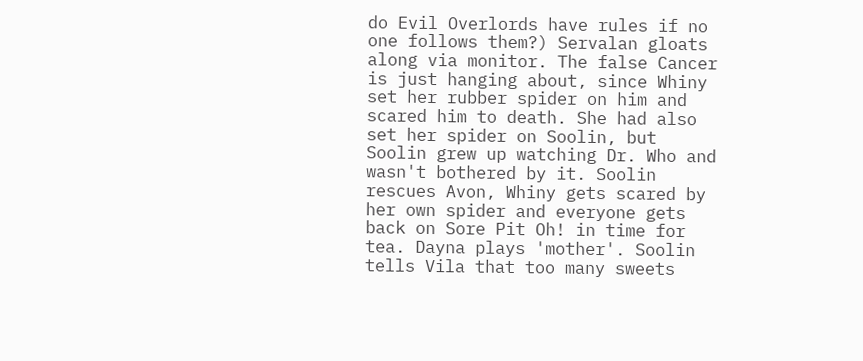do Evil Overlords have rules if no one follows them?) Servalan gloats along via monitor. The false Cancer is just hanging about, since Whiny set her rubber spider on him and scared him to death. She had also set her spider on Soolin, but Soolin grew up watching Dr. Who and wasn't bothered by it. Soolin rescues Avon, Whiny gets scared by her own spider and everyone gets back on Sore Pit Oh! in time for tea. Dayna plays 'mother'. Soolin tells Vila that too many sweets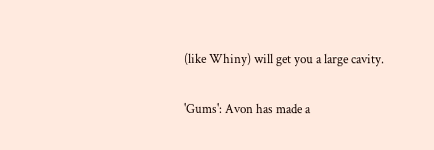(like Whiny) will get you a large cavity.

'Gums': Avon has made a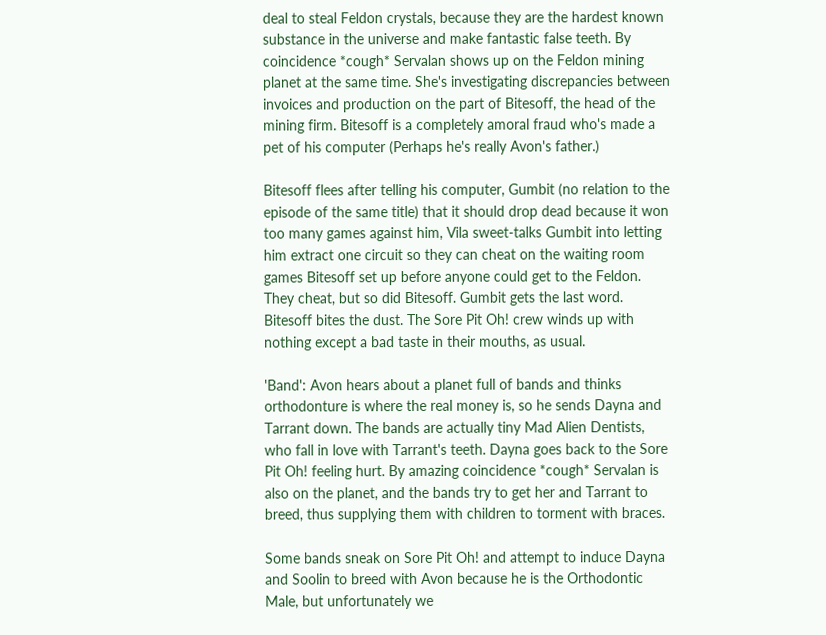deal to steal Feldon crystals, because they are the hardest known substance in the universe and make fantastic false teeth. By coincidence *cough* Servalan shows up on the Feldon mining planet at the same time. She's investigating discrepancies between invoices and production on the part of Bitesoff, the head of the mining firm. Bitesoff is a completely amoral fraud who's made a pet of his computer (Perhaps he's really Avon's father.)

Bitesoff flees after telling his computer, Gumbit (no relation to the episode of the same title) that it should drop dead because it won too many games against him, Vila sweet-talks Gumbit into letting him extract one circuit so they can cheat on the waiting room games Bitesoff set up before anyone could get to the Feldon. They cheat, but so did Bitesoff. Gumbit gets the last word. Bitesoff bites the dust. The Sore Pit Oh! crew winds up with nothing except a bad taste in their mouths, as usual.

'Band': Avon hears about a planet full of bands and thinks orthodonture is where the real money is, so he sends Dayna and Tarrant down. The bands are actually tiny Mad Alien Dentists, who fall in love with Tarrant's teeth. Dayna goes back to the Sore Pit Oh! feeling hurt. By amazing coincidence *cough* Servalan is also on the planet, and the bands try to get her and Tarrant to breed, thus supplying them with children to torment with braces.

Some bands sneak on Sore Pit Oh! and attempt to induce Dayna and Soolin to breed with Avon because he is the Orthodontic Male, but unfortunately we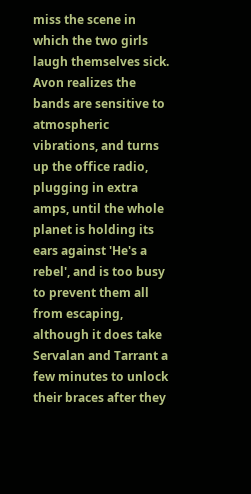miss the scene in which the two girls laugh themselves sick. Avon realizes the bands are sensitive to atmospheric vibrations, and turns up the office radio, plugging in extra amps, until the whole planet is holding its ears against 'He's a rebel', and is too busy to prevent them all from escaping, although it does take Servalan and Tarrant a few minutes to unlock their braces after they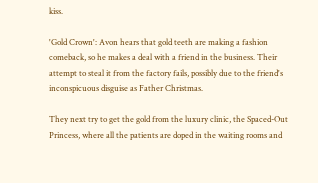kiss.

'Gold Crown': Avon hears that gold teeth are making a fashion comeback, so he makes a deal with a friend in the business. Their attempt to steal it from the factory fails, possibly due to the friend's inconspicuous disguise as Father Christmas.

They next try to get the gold from the luxury clinic, the Spaced-Out Princess, where all the patients are doped in the waiting rooms and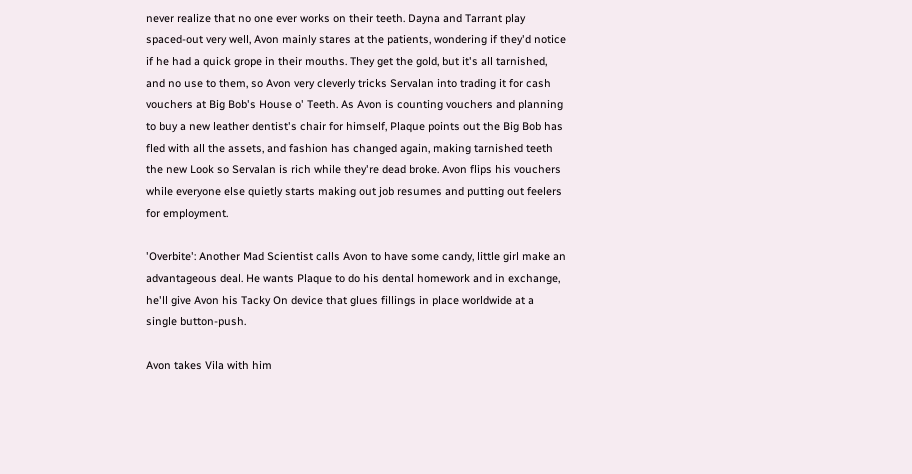never realize that no one ever works on their teeth. Dayna and Tarrant play spaced-out very well, Avon mainly stares at the patients, wondering if they'd notice if he had a quick grope in their mouths. They get the gold, but it's all tarnished, and no use to them, so Avon very cleverly tricks Servalan into trading it for cash vouchers at Big Bob's House o' Teeth. As Avon is counting vouchers and planning to buy a new leather dentist's chair for himself, Plaque points out the Big Bob has fled with all the assets, and fashion has changed again, making tarnished teeth the new Look so Servalan is rich while they're dead broke. Avon flips his vouchers while everyone else quietly starts making out job resumes and putting out feelers for employment.

'Overbite': Another Mad Scientist calls Avon to have some candy, little girl make an advantageous deal. He wants Plaque to do his dental homework and in exchange, he'll give Avon his Tacky On device that glues fillings in place worldwide at a single button-push.

Avon takes Vila with him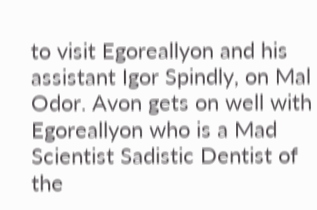to visit Egoreallyon and his assistant Igor Spindly, on Mal Odor. Avon gets on well with Egoreallyon who is a Mad Scientist Sadistic Dentist of the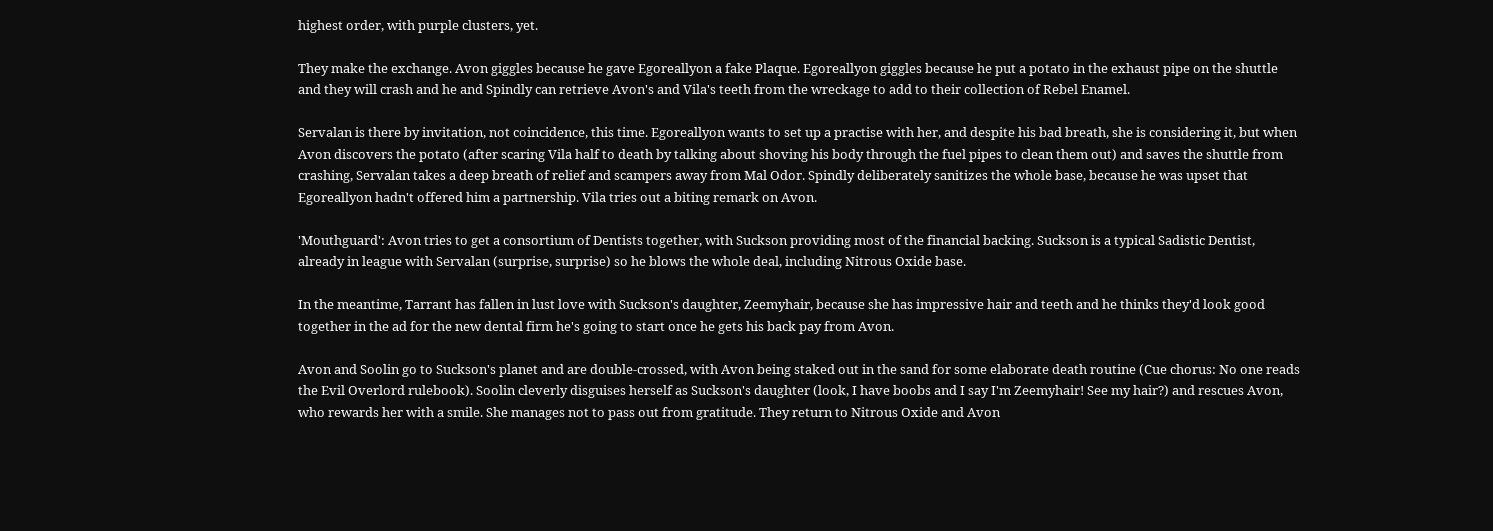highest order, with purple clusters, yet.

They make the exchange. Avon giggles because he gave Egoreallyon a fake Plaque. Egoreallyon giggles because he put a potato in the exhaust pipe on the shuttle and they will crash and he and Spindly can retrieve Avon's and Vila's teeth from the wreckage to add to their collection of Rebel Enamel.

Servalan is there by invitation, not coincidence, this time. Egoreallyon wants to set up a practise with her, and despite his bad breath, she is considering it, but when Avon discovers the potato (after scaring Vila half to death by talking about shoving his body through the fuel pipes to clean them out) and saves the shuttle from crashing, Servalan takes a deep breath of relief and scampers away from Mal Odor. Spindly deliberately sanitizes the whole base, because he was upset that Egoreallyon hadn't offered him a partnership. Vila tries out a biting remark on Avon.

'Mouthguard': Avon tries to get a consortium of Dentists together, with Suckson providing most of the financial backing. Suckson is a typical Sadistic Dentist, already in league with Servalan (surprise, surprise) so he blows the whole deal, including Nitrous Oxide base.

In the meantime, Tarrant has fallen in lust love with Suckson's daughter, Zeemyhair, because she has impressive hair and teeth and he thinks they'd look good together in the ad for the new dental firm he's going to start once he gets his back pay from Avon.

Avon and Soolin go to Suckson's planet and are double-crossed, with Avon being staked out in the sand for some elaborate death routine (Cue chorus: No one reads the Evil Overlord rulebook). Soolin cleverly disguises herself as Suckson's daughter (look, I have boobs and I say I'm Zeemyhair! See my hair?) and rescues Avon, who rewards her with a smile. She manages not to pass out from gratitude. They return to Nitrous Oxide and Avon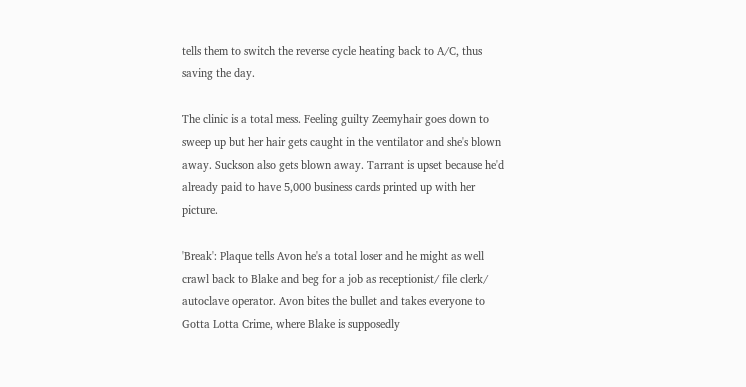tells them to switch the reverse cycle heating back to A/C, thus saving the day.

The clinic is a total mess. Feeling guilty Zeemyhair goes down to sweep up but her hair gets caught in the ventilator and she's blown away. Suckson also gets blown away. Tarrant is upset because he'd already paid to have 5,000 business cards printed up with her picture.

'Break': Plaque tells Avon he's a total loser and he might as well crawl back to Blake and beg for a job as receptionist/ file clerk/ autoclave operator. Avon bites the bullet and takes everyone to Gotta Lotta Crime, where Blake is supposedly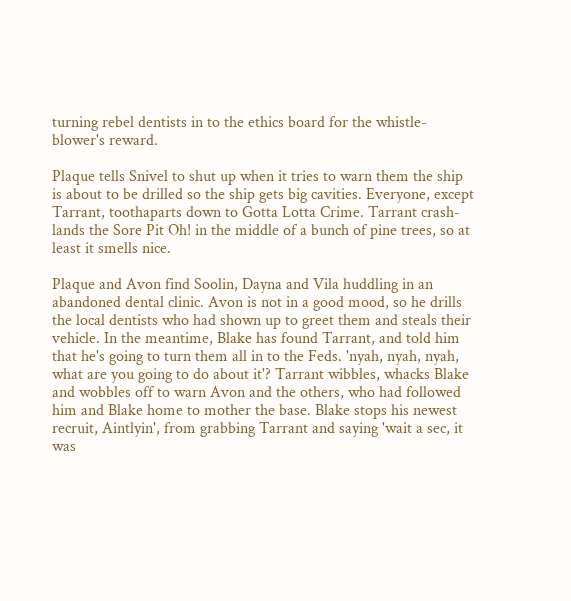turning rebel dentists in to the ethics board for the whistle-blower's reward.

Plaque tells Snivel to shut up when it tries to warn them the ship is about to be drilled so the ship gets big cavities. Everyone, except Tarrant, toothaparts down to Gotta Lotta Crime. Tarrant crash-lands the Sore Pit Oh! in the middle of a bunch of pine trees, so at least it smells nice.

Plaque and Avon find Soolin, Dayna and Vila huddling in an abandoned dental clinic. Avon is not in a good mood, so he drills the local dentists who had shown up to greet them and steals their vehicle. In the meantime, Blake has found Tarrant, and told him that he's going to turn them all in to the Feds. 'nyah, nyah, nyah, what are you going to do about it'? Tarrant wibbles, whacks Blake and wobbles off to warn Avon and the others, who had followed him and Blake home to mother the base. Blake stops his newest recruit, Aintlyin', from grabbing Tarrant and saying 'wait a sec, it was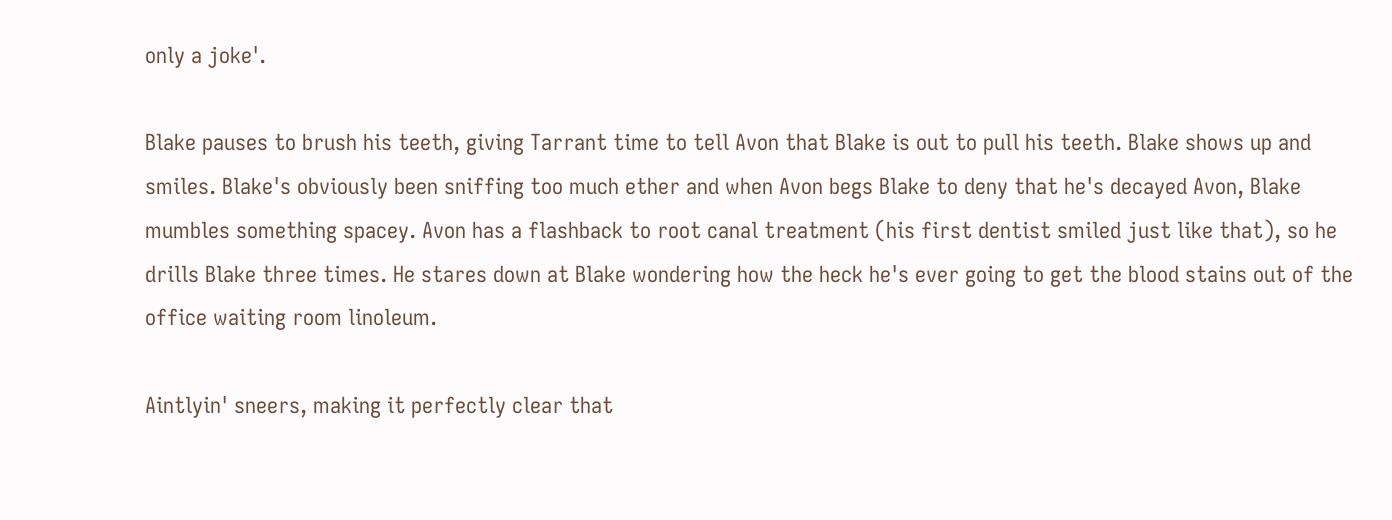only a joke'.

Blake pauses to brush his teeth, giving Tarrant time to tell Avon that Blake is out to pull his teeth. Blake shows up and smiles. Blake's obviously been sniffing too much ether and when Avon begs Blake to deny that he's decayed Avon, Blake mumbles something spacey. Avon has a flashback to root canal treatment (his first dentist smiled just like that), so he drills Blake three times. He stares down at Blake wondering how the heck he's ever going to get the blood stains out of the office waiting room linoleum.

Aintlyin' sneers, making it perfectly clear that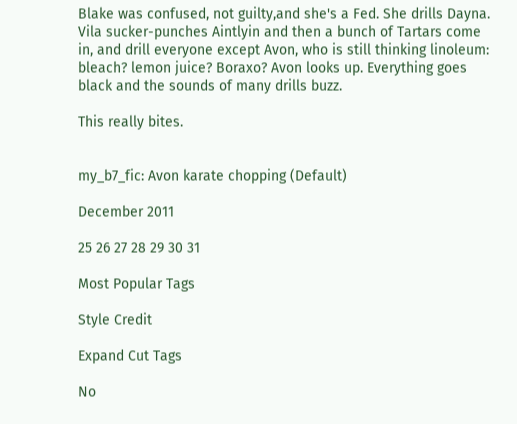Blake was confused, not guilty,and she's a Fed. She drills Dayna. Vila sucker-punches Aintlyin and then a bunch of Tartars come in, and drill everyone except Avon, who is still thinking linoleum: bleach? lemon juice? Boraxo? Avon looks up. Everything goes black and the sounds of many drills buzz.

This really bites.


my_b7_fic: Avon karate chopping (Default)

December 2011

25 26 27 28 29 30 31

Most Popular Tags

Style Credit

Expand Cut Tags

No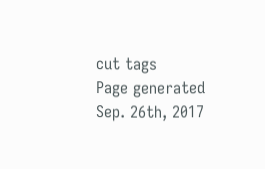cut tags
Page generated Sep. 26th, 2017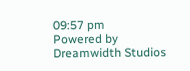09:57 pm
Powered by Dreamwidth Studios